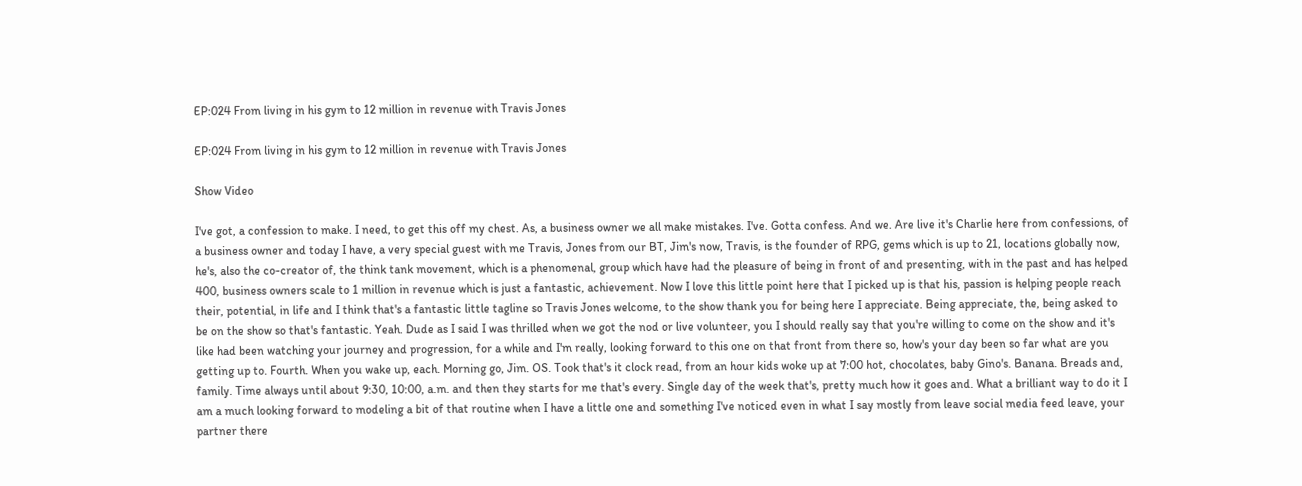EP:024 From living in his gym to 12 million in revenue with Travis Jones

EP:024 From living in his gym to 12 million in revenue with Travis Jones

Show Video

I've got, a confession to make. I need, to get this off my chest. As, a business owner we all make mistakes. I've. Gotta confess. And we. Are live it's Charlie here from confessions, of a business owner and today I have, a very special guest with me Travis, Jones from our BT, Jim's now, Travis, is the founder of RPG, gems which is up to 21, locations globally now, he's, also the co-creator of, the think tank movement, which is a phenomenal, group which have had the pleasure of being in front of and presenting, with in the past and has helped 400, business owners scale to 1 million in revenue which is just a fantastic, achievement. Now I love this little point here that I picked up is that his, passion is helping people reach their, potential, in life and I think that's a fantastic little tagline so Travis Jones welcome, to the show thank you for being here I appreciate. Being appreciate, the, being asked to be on the show so that's fantastic. Yeah. Dude as I said I was thrilled when we got the nod or live volunteer, you I should really say that you're willing to come on the show and it's like had been watching your journey and progression, for a while and I'm really, looking forward to this one on that front from there so, how's your day been so far what are you getting up to. Fourth. When you wake up, each. Morning go, Jim. OS. Took that's it clock read, from an hour kids woke up at 7:00 hot, chocolates, baby Gino's. Banana. Breads and, family. Time always until about 9:30, 10:00, a.m. and then they starts for me that's every. Single day of the week that's, pretty much how it goes and. What a brilliant way to do it I am a much looking forward to modeling a bit of that routine when I have a little one and something I've noticed even in what I say mostly from leave social media feed leave, your partner there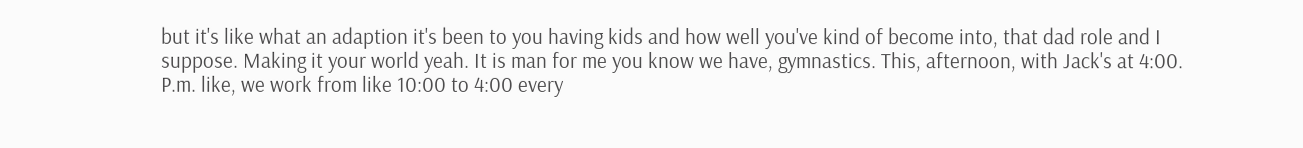but it's like what an adaption it's been to you having kids and how well you've kind of become into, that dad role and I suppose. Making it your world yeah. It is man for me you know we have, gymnastics. This, afternoon, with Jack's at 4:00. P.m. like, we work from like 10:00 to 4:00 every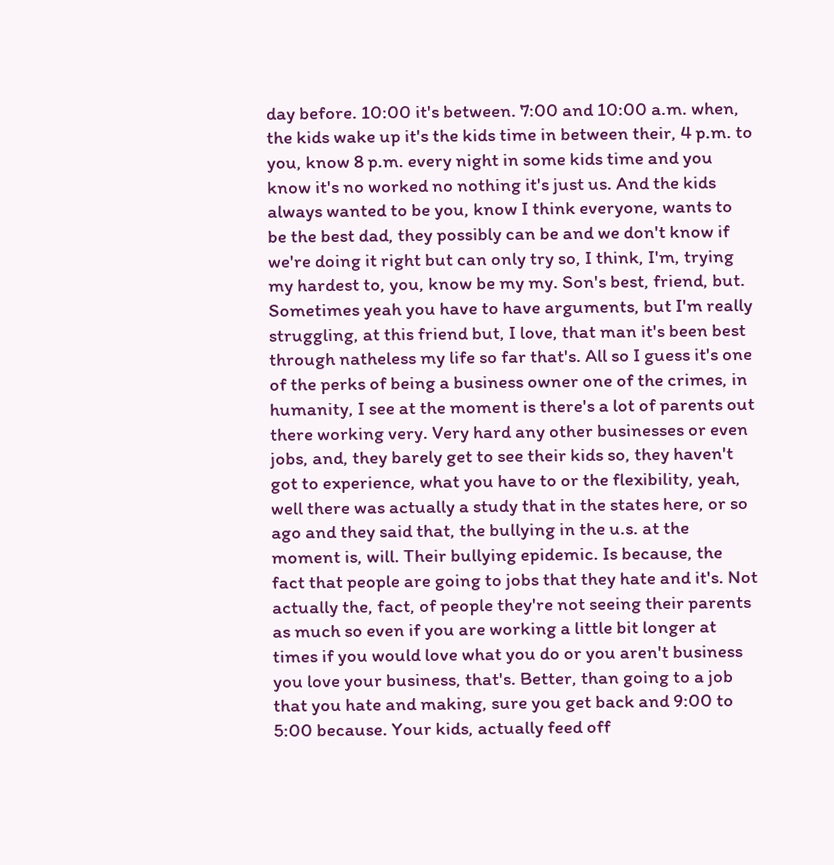day before. 10:00 it's between. 7:00 and 10:00 a.m. when, the kids wake up it's the kids time in between their, 4 p.m. to you, know 8 p.m. every night in some kids time and you know it's no worked no nothing it's just us. And the kids always wanted to be you, know I think everyone, wants to be the best dad, they possibly can be and we don't know if we're doing it right but can only try so, I think, I'm, trying my hardest to, you, know be my my. Son's best, friend, but. Sometimes yeah you have to have arguments, but I'm really struggling, at this friend but, I love, that man it's been best through natheless my life so far that's. All so I guess it's one of the perks of being a business owner one of the crimes, in humanity, I see at the moment is there's a lot of parents out there working very. Very hard any other businesses or even jobs, and, they barely get to see their kids so, they haven't got to experience, what you have to or the flexibility, yeah, well there was actually a study that in the states here, or so ago and they said that, the bullying in the u.s. at the moment is, will. Their bullying epidemic. Is because, the fact that people are going to jobs that they hate and it's. Not actually the, fact, of people they're not seeing their parents as much so even if you are working a little bit longer at times if you would love what you do or you aren't business you love your business, that's. Better, than going to a job that you hate and making, sure you get back and 9:00 to 5:00 because. Your kids, actually feed off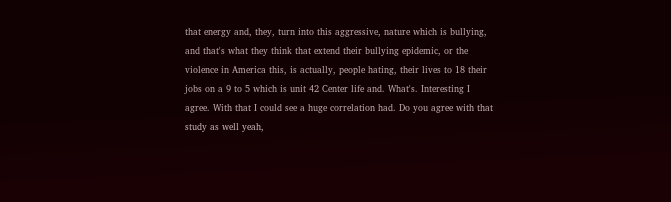that energy and, they, turn into this aggressive, nature which is bullying, and that's what they think that extend their bullying epidemic, or the violence in America this, is actually, people hating, their lives to 18 their jobs on a 9 to 5 which is unit 42 Center life and. What's. Interesting I agree. With that I could see a huge correlation had. Do you agree with that study as well yeah,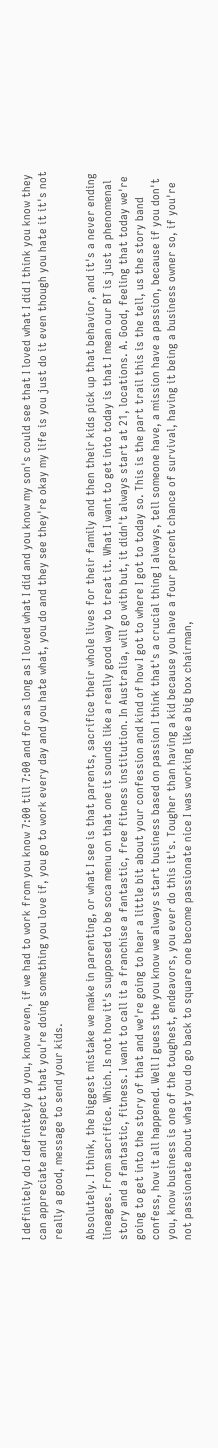I definitely do I definitely do you, know even, if we had to work from you know 7:00 till 7:00 and for as long as I loved what I did and you know my son's could see that I loved what I did I think you know they can appreciate and respect that you're doing something you love if, you go to work every day and you hate what, you do and they see they're okay my life is you just do it even though you hate it it's not really a good, message to send your kids.

Absolutely. I think, the biggest mistake we make in parenting, or what I see is that parents, sacrifice their whole lives for their family and then their kids pick up that behavior, and it's a never ending lineages. From sacrifice. Which. Is not how it's supposed to be soca menu on that one it sounds like a really good way to treat it. What I want to get into today is that I mean our BT is just a phenomenal story and a fantastic, fitness. I want to call it a franchise a fantastic, free fitness institution. In Australia, will go with but, it didn't always start at 21, locations. A. Good, feeling that today we're going to get into the story of that and we're going to hear a little bit about your confession and kind of how I got to where I got to today so. This is the part trail this is the tell, us the story band confess, how it all happened. Well I guess the you know we always start business based on passion I think that's a crucial thing I always, tell someone have, a mission have a passion, because if you don't you, know business is one of the toughest, endeavors, you ever do this it's. Tougher than having a kid because you have a four percent chance of survival, having it being a business owner so, if you're not passionate about what you do go back to square one become passionate nice I was working like a big box chairman,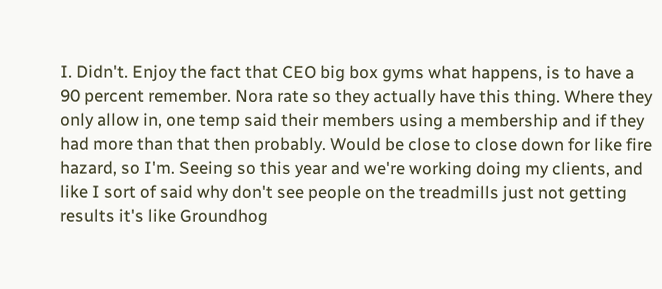I. Didn't. Enjoy the fact that CEO big box gyms what happens, is to have a 90 percent remember. Nora rate so they actually have this thing. Where they only allow in, one temp said their members using a membership and if they had more than that then probably. Would be close to close down for like fire hazard, so I'm. Seeing so this year and we're working doing my clients, and like I sort of said why don't see people on the treadmills just not getting results it's like Groundhog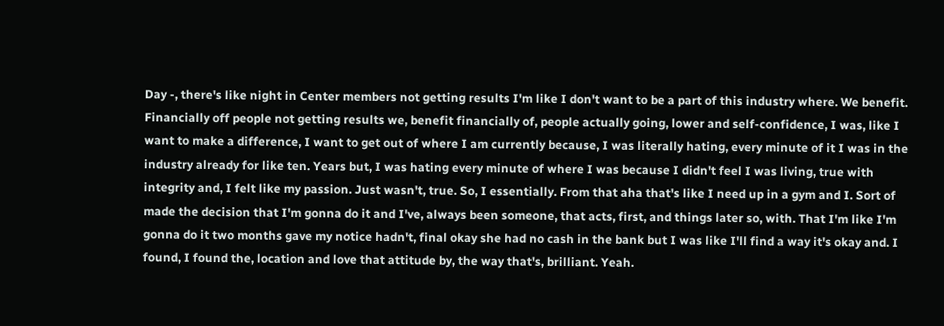Day -, there's like night in Center members not getting results I'm like I don't want to be a part of this industry where. We benefit. Financially off people not getting results we, benefit financially of, people actually going, lower and self-confidence, I was, like I want to make a difference, I want to get out of where I am currently because, I was literally hating, every minute of it I was in the industry already for like ten. Years but, I was hating every minute of where I was because I didn't feel I was living, true with integrity and, I felt like my passion. Just wasn't, true. So, I essentially. From that aha that's like I need up in a gym and I. Sort of made the decision that I'm gonna do it and I've, always been someone, that acts, first, and things later so, with. That I'm like I'm gonna do it two months gave my notice hadn't, final okay she had no cash in the bank but I was like I'll find a way it's okay and. I found, I found the, location and love that attitude by, the way that's, brilliant. Yeah.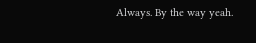Always. By the way yeah.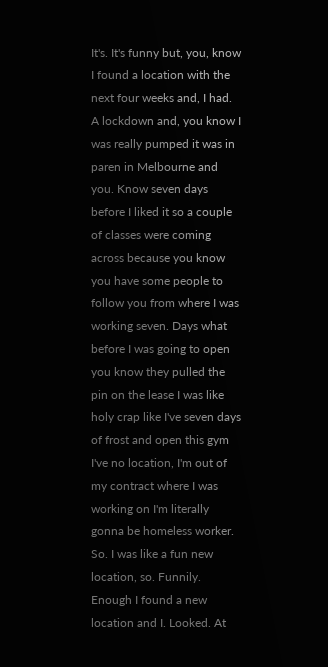It's. It's funny but, you, know I found a location with the next four weeks and, I had. A lockdown and, you know I was really pumped it was in paren in Melbourne and you. Know seven days before I liked it so a couple of classes were coming across because you know you have some people to follow you from where I was working seven. Days what before I was going to open you know they pulled the pin on the lease I was like holy crap like I've seven days of frost and open this gym I've no location, I'm out of my contract where I was working on I'm literally gonna be homeless worker. So. I was like a fun new location, so. Funnily. Enough I found a new location and I. Looked. At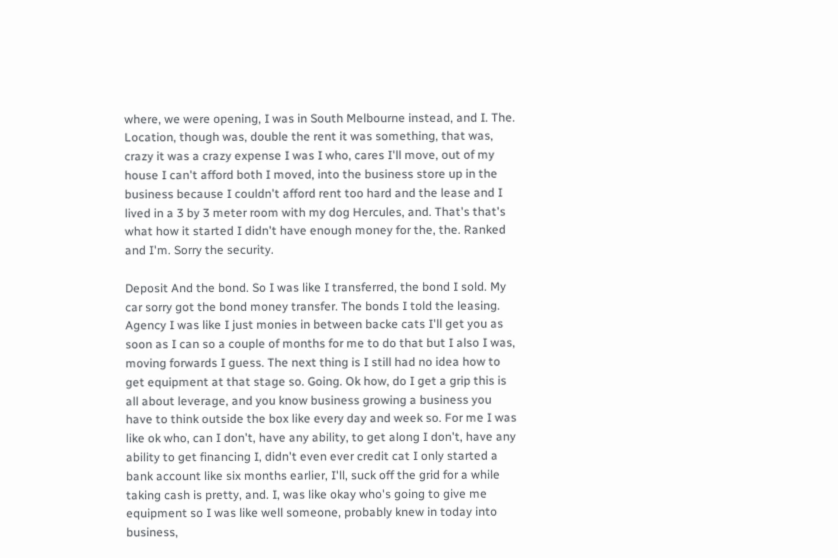where, we were opening, I was in South Melbourne instead, and I. The. Location, though was, double the rent it was something, that was, crazy it was a crazy expense I was I who, cares I'll move, out of my house I can't afford both I moved, into the business store up in the business because I couldn't afford rent too hard and the lease and I lived in a 3 by 3 meter room with my dog Hercules, and. That's that's what how it started I didn't have enough money for the, the. Ranked and I'm. Sorry the security.

Deposit And the bond. So I was like I transferred, the bond I sold. My car sorry got the bond money transfer. The bonds I told the leasing. Agency I was like I just monies in between backe cats I'll get you as soon as I can so a couple of months for me to do that but I also I was, moving forwards I guess. The next thing is I still had no idea how to get equipment at that stage so. Going. Ok how, do I get a grip this is all about leverage, and you know business growing a business you have to think outside the box like every day and week so. For me I was like ok who, can I don't, have any ability, to get along I don't, have any ability to get financing I, didn't even ever credit cat I only started a bank account like six months earlier, I'll, suck off the grid for a while taking cash is pretty, and. I, was like okay who's going to give me equipment so I was like well someone, probably knew in today into business,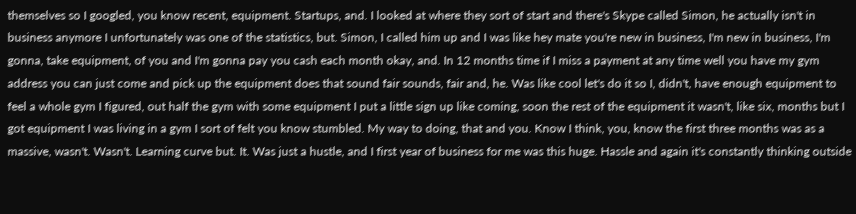themselves so I googled, you know recent, equipment. Startups, and. I looked at where they sort of start and there's Skype called Simon, he actually isn't in business anymore I unfortunately was one of the statistics, but. Simon, I called him up and I was like hey mate you're new in business, I'm new in business, I'm gonna, take equipment, of you and I'm gonna pay you cash each month okay, and. In 12 months time if I miss a payment at any time well you have my gym address you can just come and pick up the equipment does that sound fair sounds, fair and, he. Was like cool let's do it so I, didn't, have enough equipment to feel a whole gym I figured, out half the gym with some equipment I put a little sign up like coming, soon the rest of the equipment it wasn't, like six, months but I got equipment I was living in a gym I sort of felt you know stumbled. My way to doing, that and you. Know I think, you, know the first three months was as a massive, wasn't. Wasn't. Learning curve but. It. Was just a hustle, and I first year of business for me was this huge. Hassle and again it's constantly thinking outside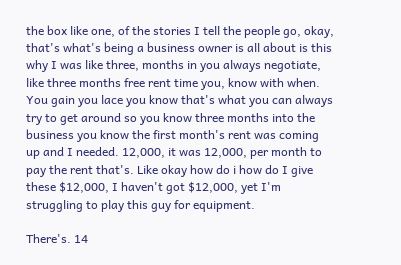the box like one, of the stories I tell the people go, okay, that's what's being a business owner is all about is this why I was like three, months in you always negotiate, like three months free rent time you, know with when. You gain you lace you know that's what you can always try to get around so you know three months into the business you know the first month's rent was coming up and I needed. 12,000, it was 12,000, per month to pay the rent that's. Like okay how do i how do I give these $12,000, I haven't got $12,000, yet I'm struggling to play this guy for equipment.

There's. 14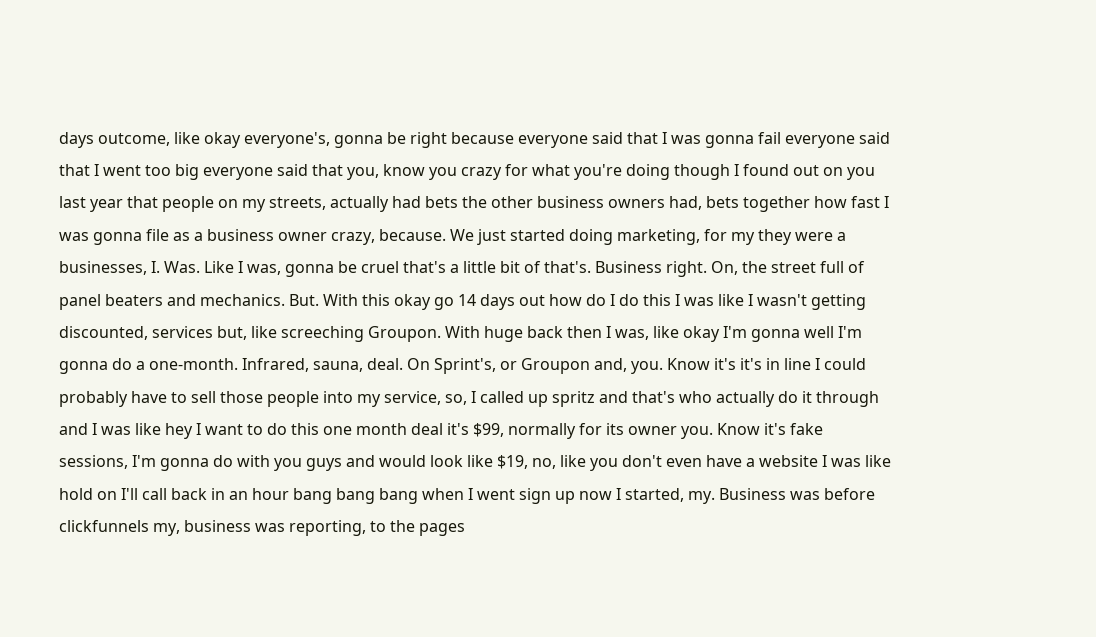days outcome, like okay everyone's, gonna be right because everyone said that I was gonna fail everyone said that I went too big everyone said that you, know you crazy for what you're doing though I found out on you last year that people on my streets, actually had bets the other business owners had, bets together how fast I was gonna file as a business owner crazy, because. We just started doing marketing, for my they were a businesses, I. Was. Like I was, gonna be cruel that's a little bit of that's. Business right. On, the street full of panel beaters and mechanics. But. With this okay go 14 days out how do I do this I was like I wasn't getting discounted, services but, like screeching Groupon. With huge back then I was, like okay I'm gonna well I'm gonna do a one-month. Infrared, sauna, deal. On Sprint's, or Groupon and, you. Know it's it's in line I could probably have to sell those people into my service, so, I called up spritz and that's who actually do it through and I was like hey I want to do this one month deal it's $99, normally for its owner you. Know it's fake sessions, I'm gonna do with you guys and would look like $19, no, like you don't even have a website I was like hold on I'll call back in an hour bang bang bang when I went sign up now I started, my. Business was before clickfunnels my, business was reporting, to the pages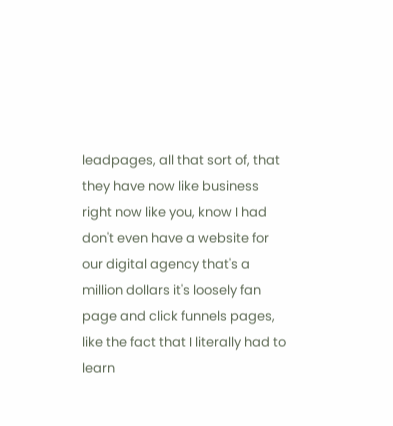leadpages, all that sort of, that they have now like business right now like you, know I had don't even have a website for our digital agency that's a million dollars it's loosely fan page and click funnels pages, like the fact that I literally had to learn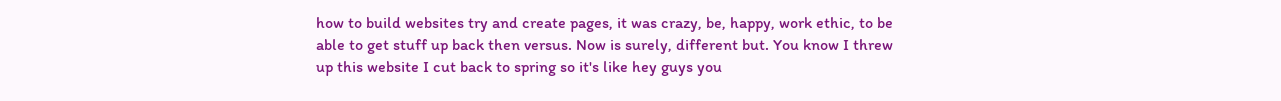how to build websites try and create pages, it was crazy, be, happy, work ethic, to be able to get stuff up back then versus. Now is surely, different but. You know I threw up this website I cut back to spring so it's like hey guys you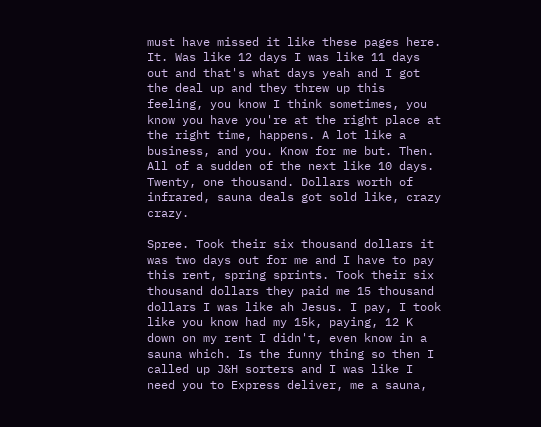must have missed it like these pages here. It. Was like 12 days I was like 11 days out and that's what days yeah and I got the deal up and they threw up this feeling, you know I think sometimes, you know you have you're at the right place at the right time, happens. A lot like a business, and you. Know for me but. Then. All of a sudden of the next like 10 days. Twenty, one thousand. Dollars worth of infrared, sauna deals got sold like, crazy crazy.

Spree. Took their six thousand dollars it was two days out for me and I have to pay this rent, spring sprints. Took their six thousand dollars they paid me 15 thousand dollars I was like ah Jesus. I pay, I took like you know had my 15k, paying, 12 K down on my rent I didn't, even know in a sauna which. Is the funny thing so then I called up J&H sorters and I was like I need you to Express deliver, me a sauna,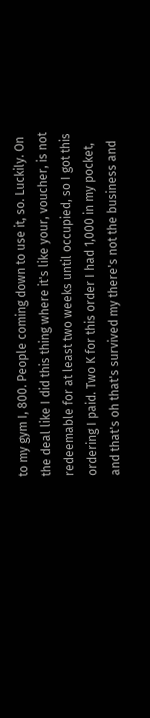to my gym I, 800. People coming down to use it, so. Luckily. On the deal like I did this thing where it's like your, voucher, is not redeemable for at least two weeks until occupied, so I got this ordering I paid. Two K for this order I had 1,000 in my pocket, and that's oh that's survived my there's not the business and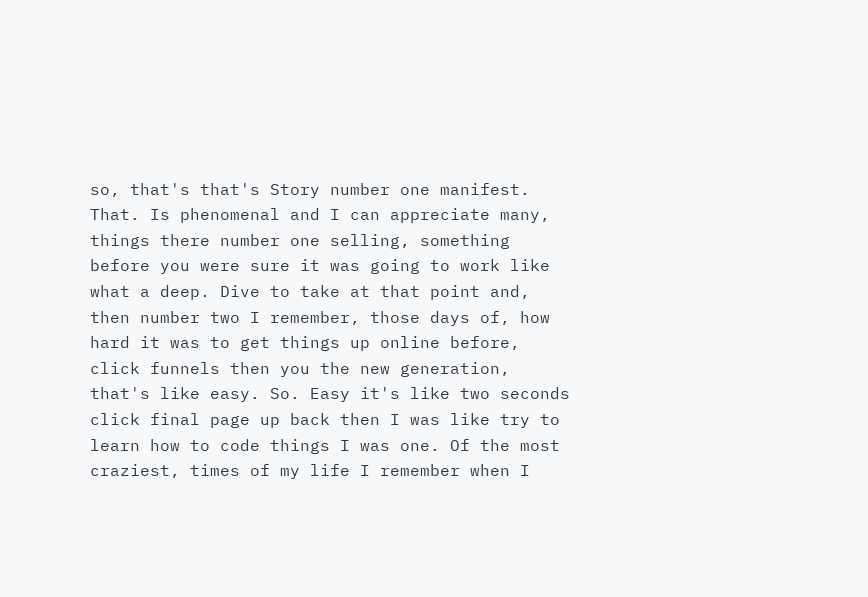so, that's that's Story number one manifest. That. Is phenomenal and I can appreciate many, things there number one selling, something before you were sure it was going to work like what a deep. Dive to take at that point and, then number two I remember, those days of, how hard it was to get things up online before, click funnels then you the new generation, that's like easy. So. Easy it's like two seconds click final page up back then I was like try to learn how to code things I was one. Of the most craziest, times of my life I remember when I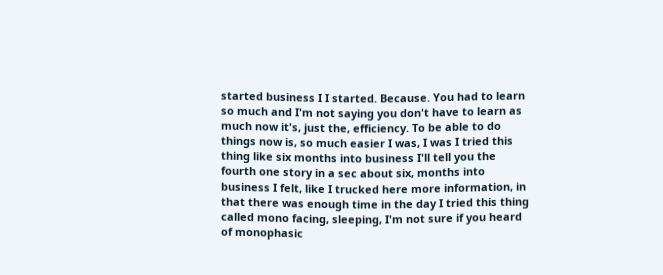started business I I started. Because. You had to learn so much and I'm not saying you don't have to learn as much now it's, just the, efficiency. To be able to do things now is, so much easier I was, I was I tried this thing like six months into business I'll tell you the fourth one story in a sec about six, months into business I felt, like I trucked here more information, in that there was enough time in the day I tried this thing called mono facing, sleeping, I'm not sure if you heard of monophasic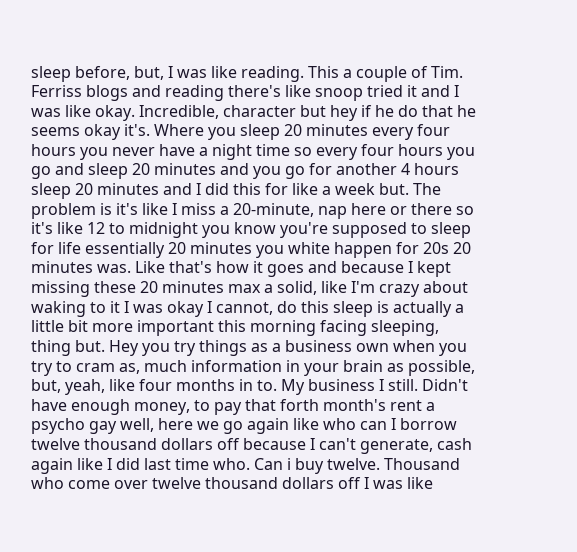sleep before, but, I was like reading. This a couple of Tim. Ferriss blogs and reading there's like snoop tried it and I was like okay. Incredible, character but hey if he do that he seems okay it's. Where you sleep 20 minutes every four hours you never have a night time so every four hours you go and sleep 20 minutes and you go for another 4 hours sleep 20 minutes and I did this for like a week but. The problem is it's like I miss a 20-minute, nap here or there so it's like 12 to midnight you know you're supposed to sleep for life essentially 20 minutes you white happen for 20s 20 minutes was. Like that's how it goes and because I kept missing these 20 minutes max a solid, like I'm crazy about waking to it I was okay I cannot, do this sleep is actually a little bit more important this morning facing sleeping, thing but. Hey you try things as a business own when you try to cram as, much information in your brain as possible, but, yeah, like four months in to. My business I still. Didn't have enough money, to pay that forth month's rent a psycho gay well, here we go again like who can I borrow twelve thousand dollars off because I can't generate, cash again like I did last time who. Can i buy twelve. Thousand who come over twelve thousand dollars off I was like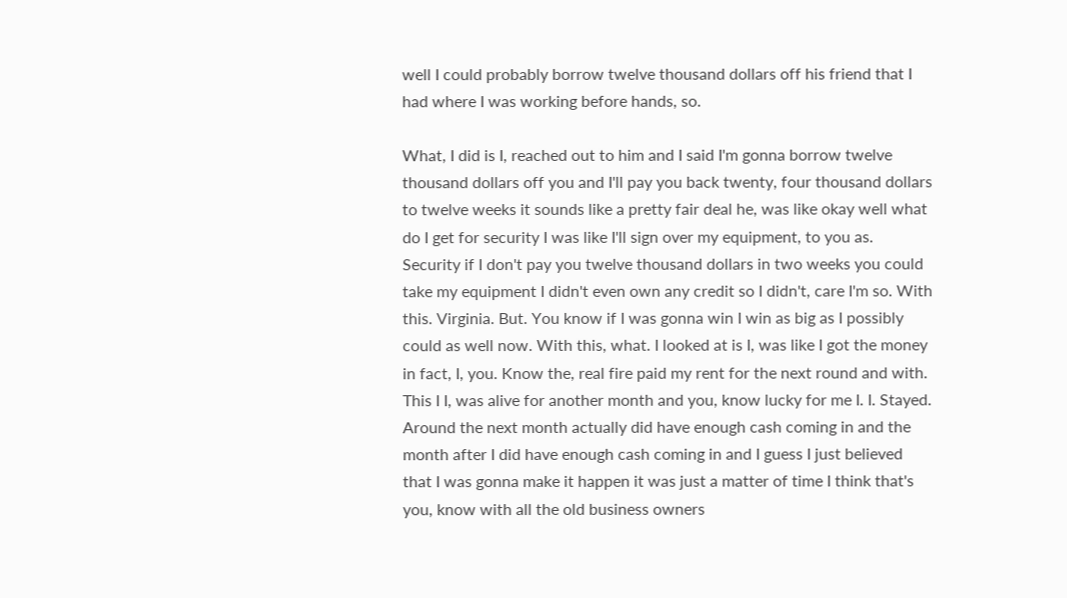well I could probably borrow twelve thousand dollars off his friend that I had where I was working before hands, so.

What, I did is I, reached out to him and I said I'm gonna borrow twelve thousand dollars off you and I'll pay you back twenty, four thousand dollars to twelve weeks it sounds like a pretty fair deal he, was like okay well what do I get for security I was like I'll sign over my equipment, to you as. Security if I don't pay you twelve thousand dollars in two weeks you could take my equipment I didn't even own any credit so I didn't, care I'm so. With this. Virginia. But. You know if I was gonna win I win as big as I possibly could as well now. With this, what. I looked at is I, was like I got the money in fact, I, you. Know the, real fire paid my rent for the next round and with. This I I, was alive for another month and you, know lucky for me I. I. Stayed. Around the next month actually did have enough cash coming in and the month after I did have enough cash coming in and I guess I just believed that I was gonna make it happen it was just a matter of time I think that's you, know with all the old business owners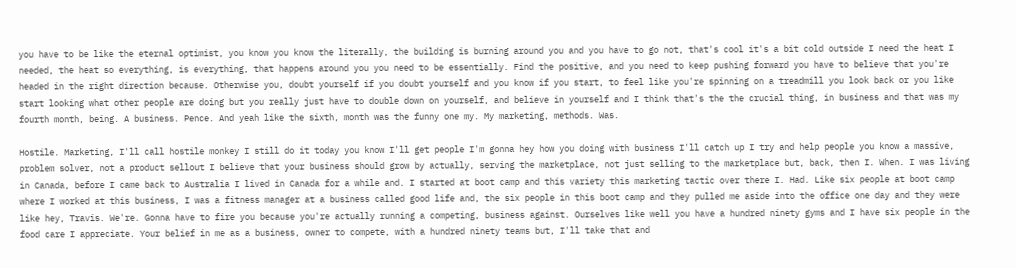you have to be like the eternal optimist, you know you know the literally, the building is burning around you and you have to go not, that's cool it's a bit cold outside I need the heat I needed, the heat so everything, is everything, that happens around you you need to be essentially. Find the positive, and you need to keep pushing forward you have to believe that you're headed in the right direction because. Otherwise you, doubt yourself if you doubt yourself and you know if you start, to feel like you're spinning on a treadmill you look back or you like start looking what other people are doing but you really just have to double down on yourself, and believe in yourself and I think that's the the crucial thing, in business and that was my fourth month, being. A business. Pence. And yeah like the sixth, month was the funny one my. My marketing, methods. Was.

Hostile. Marketing, I'll call hostile monkey I still do it today you know I'll get people I'm gonna hey how you doing with business I'll catch up I try and help people you know a massive, problem solver, not a product sellout I believe that your business should grow by actually, serving the marketplace, not just selling to the marketplace but, back, then I. When. I was living in Canada, before I came back to Australia I lived in Canada for a while and. I started at boot camp and this variety this marketing tactic over there I. Had. Like six people at boot camp where I worked at this business, I was a fitness manager at a business called good life and, the six people in this boot camp and they pulled me aside into the office one day and they were like hey, Travis. We're. Gonna have to fire you because you're actually running a competing, business against. Ourselves like well you have a hundred ninety gyms and I have six people in the food care I appreciate. Your belief in me as a business, owner to compete, with a hundred ninety teams but, I'll take that and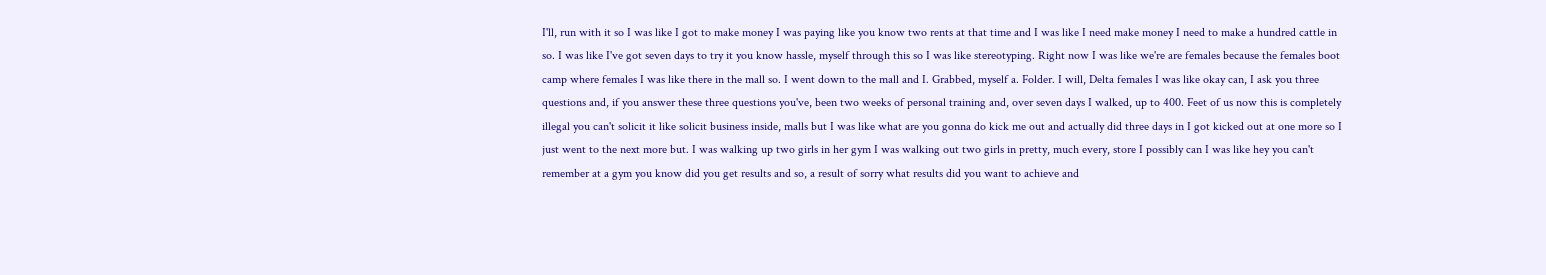I'll, run with it so I was like I got to make money I was paying like you know two rents at that time and I was like I need make money I need to make a hundred cattle in so. I was like I've got seven days to try it you know hassle, myself through this so I was like stereotyping. Right now I was like we're are females because the females boot camp where females I was like there in the mall so. I went down to the mall and I. Grabbed, myself a. Folder. I will, Delta females I was like okay can, I ask you three questions and, if you answer these three questions you've, been two weeks of personal training and, over seven days I walked, up to 400. Feet of us now this is completely illegal you can't solicit it like solicit business inside, malls but I was like what are you gonna do kick me out and actually did three days in I got kicked out at one more so I just went to the next more but. I was walking up two girls in her gym I was walking out two girls in pretty, much every, store I possibly can I was like hey you can't remember at a gym you know did you get results and so, a result of sorry what results did you want to achieve and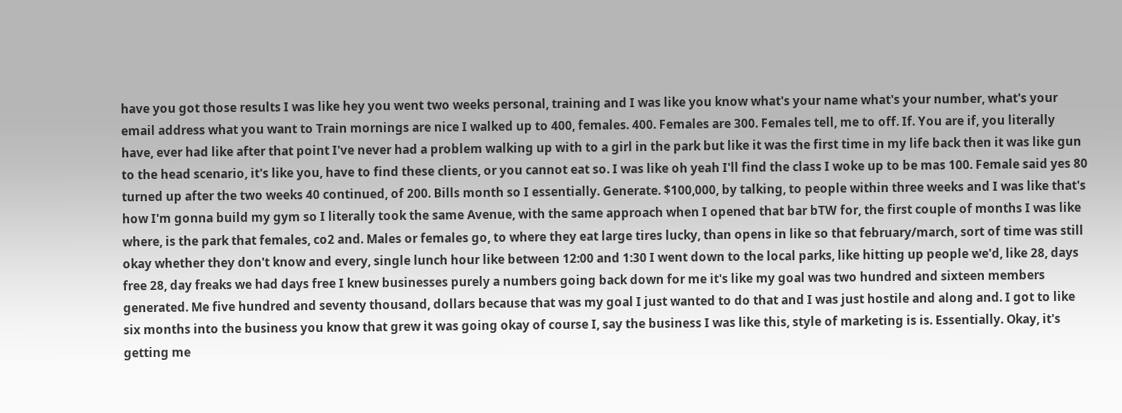have you got those results I was like hey you went two weeks personal, training and I was like you know what's your name what's your number, what's your email address what you want to Train mornings are nice I walked up to 400, females. 400. Females are 300. Females tell, me to off. If. You are if, you literally have, ever had like after that point I've never had a problem walking up with to a girl in the park but like it was the first time in my life back then it was like gun to the head scenario, it's like you, have to find these clients, or you cannot eat so. I was like oh yeah I'll find the class I woke up to be mas 100. Female said yes 80 turned up after the two weeks 40 continued, of 200. Bills month so I essentially. Generate. $100,000, by talking, to people within three weeks and I was like that's how I'm gonna build my gym so I literally took the same Avenue, with the same approach when I opened that bar bTW for, the first couple of months I was like where, is the park that females, co2 and. Males or females go, to where they eat large tires lucky, than opens in like so that february/march, sort of time was still okay whether they don't know and every, single lunch hour like between 12:00 and 1:30 I went down to the local parks, like hitting up people we'd, like 28, days free 28, day freaks we had days free I knew businesses purely a numbers going back down for me it's like my goal was two hundred and sixteen members generated. Me five hundred and seventy thousand, dollars because that was my goal I just wanted to do that and I was just hostile and along and. I got to like six months into the business you know that grew it was going okay of course I, say the business I was like this, style of marketing is is. Essentially. Okay, it's getting me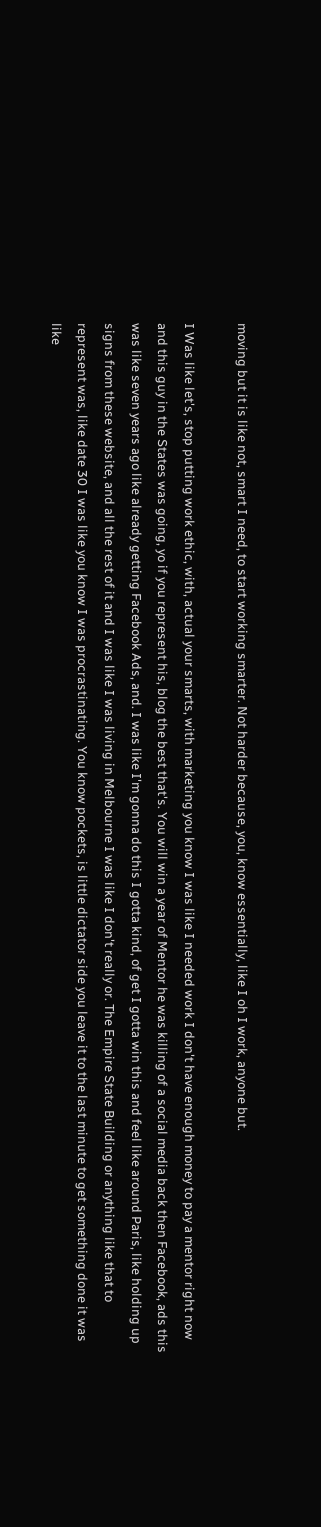moving but it is like not, smart I need, to start working smarter. Not harder because, you, know essentially, like I oh I work, anyone but.

I Was like let's, stop putting work ethic, with, actual your smarts, with marketing you know I was like I needed work I don't have enough money to pay a mentor right now and this guy in the States was going, yo if you represent his, blog the best that's. You will win a year of Mentor he was killing of a social media back then Facebook, ads this was like seven years ago like already getting Facebook Ads, and. I was like I'm gonna do this I gotta kind, of get I gotta win this and feel like around Paris, like holding up signs from these website, and all the rest of it and I was like I was living in Melbourne I was like I don't really or. The Empire State Building or anything like that to represent was, like date 30 I was like you know I was procrastinating. You know pockets, is little dictator side you leave it to the last minute to get something done it was like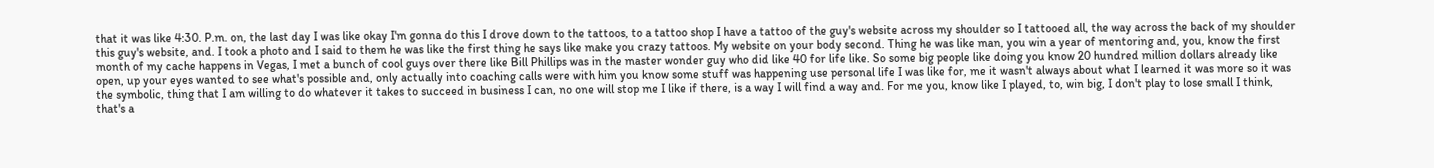that it was like 4:30. P.m. on, the last day I was like okay I'm gonna do this I drove down to the tattoos, to a tattoo shop I have a tattoo of the guy's website across my shoulder so I tattooed all, the way across the back of my shoulder this guy's website, and. I took a photo and I said to them he was like the first thing he says like make you crazy tattoos. My website on your body second. Thing he was like man, you win a year of mentoring and, you, know the first month of my cache happens in Vegas, I met a bunch of cool guys over there like Bill Phillips was in the master wonder guy who did like 40 for life like. So some big people like doing you know 20 hundred million dollars already like open, up your eyes wanted to see what's possible and, only actually into coaching calls were with him you know some stuff was happening use personal life I was like for, me it wasn't always about what I learned it was more so it was the symbolic, thing that I am willing to do whatever it takes to succeed in business I can, no one will stop me I like if there, is a way I will find a way and. For me you, know like I played, to, win big, I don't play to lose small I think, that's a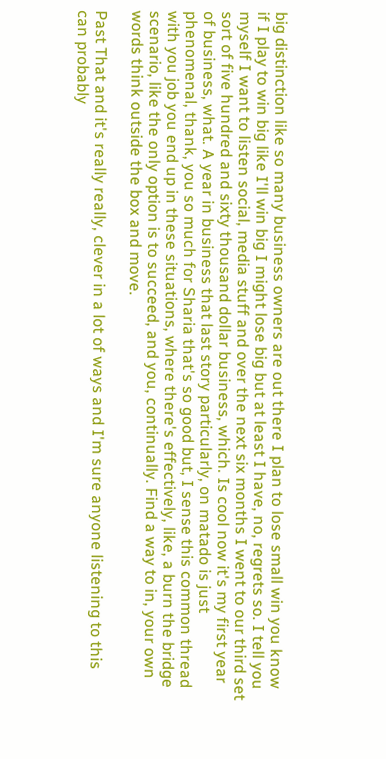big distinction like so many business owners are out there I plan to lose small win you know if I play to win big like I'll win big I might lose big but at least I have, no, regrets so. I tell you myself I want to listen social, media stuff and over the next six months I went to our third set sort of five hundred and sixty thousand dollar business, which. Is cool now it's my first year of business, what. A year in business that last story particularly, on matado is just phenomenal, thank, you so much for Sharia that's so good but, I sense this common thread with you job you end up in these situations, where there's effectively, like, a burn the bridge scenario, like the only option is to succeed, and you, continually. Find a way to in, your own words think outside the box and move.

Past That and it's really really, clever in a lot of ways and I'm sure anyone listening to this can probably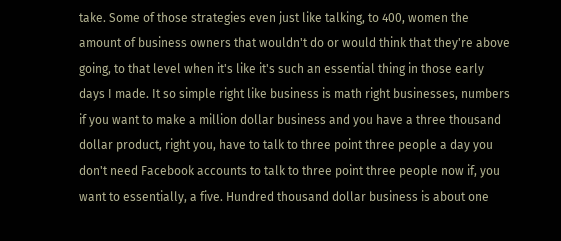take. Some of those strategies even just like talking, to 400, women the amount of business owners that wouldn't do or would think that they're above going, to that level when it's like it's such an essential thing in those early days I made. It so simple right like business is math right businesses, numbers if you want to make a million dollar business and you have a three thousand dollar product, right you, have to talk to three point three people a day you don't need Facebook accounts to talk to three point three people now if, you want to essentially, a five. Hundred thousand dollar business is about one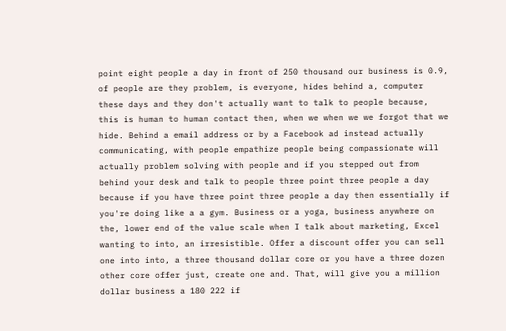point eight people a day in front of 250 thousand our business is 0.9, of people are they problem, is everyone, hides behind a, computer these days and they don't actually want to talk to people because, this is human to human contact then, when we when we we forgot that we hide. Behind a email address or by a Facebook ad instead actually communicating, with people empathize people being compassionate will actually problem solving with people and if you stepped out from behind your desk and talk to people three point three people a day because if you have three point three people a day then essentially if you're doing like a a gym. Business or a yoga, business anywhere on the, lower end of the value scale when I talk about marketing, Excel wanting to into, an irresistible. Offer a discount offer you can sell one into into, a three thousand dollar core or you have a three dozen other core offer just, create one and. That, will give you a million dollar business a 180 222 if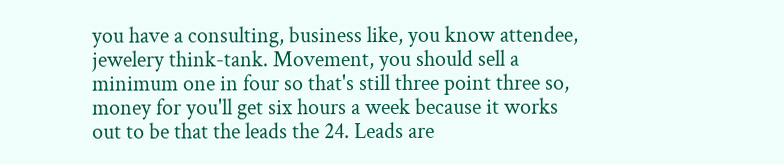you have a consulting, business like, you know attendee, jewelery think-tank. Movement, you should sell a minimum one in four so that's still three point three so, money for you'll get six hours a week because it works out to be that the leads the 24. Leads are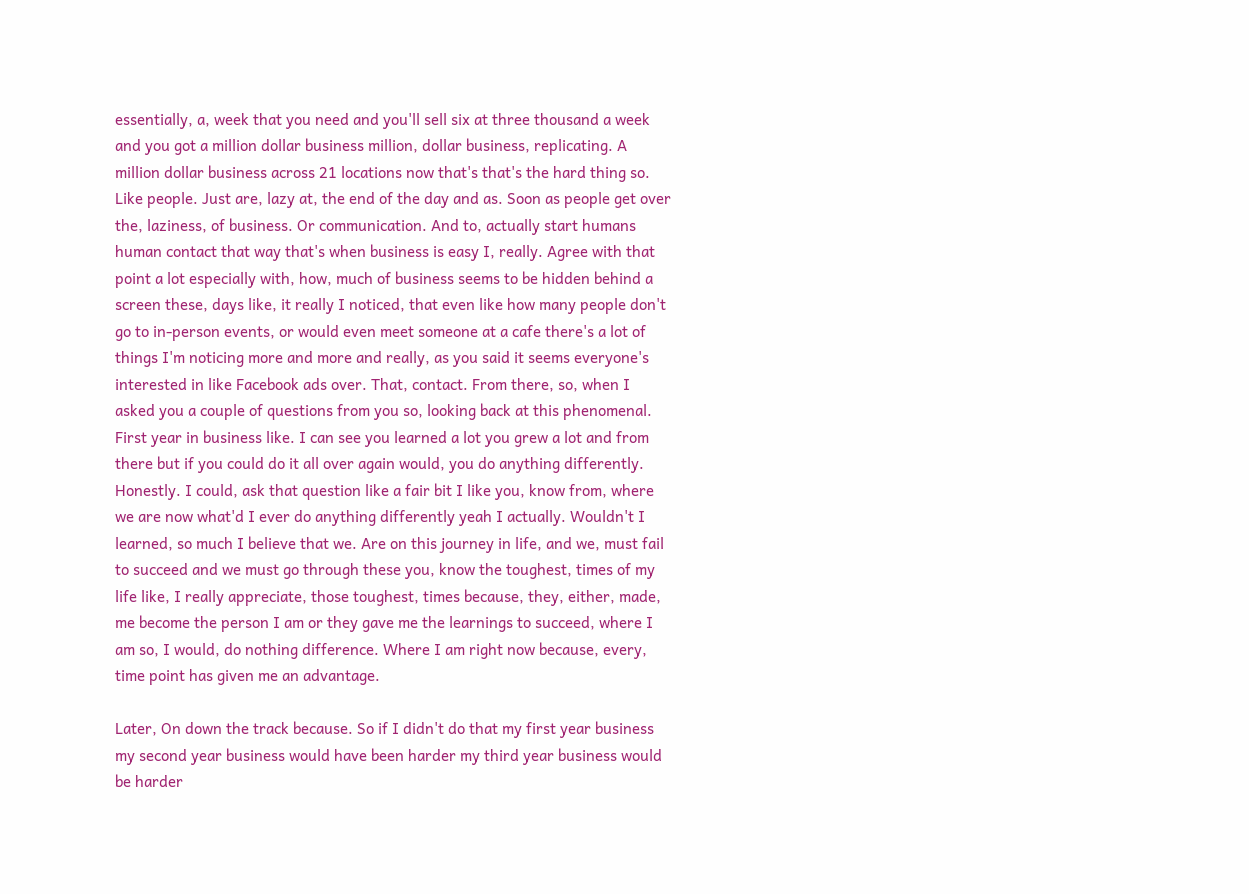essentially, a, week that you need and you'll sell six at three thousand a week and you got a million dollar business million, dollar business, replicating. A million dollar business across 21 locations now that's that's the hard thing so. Like people. Just are, lazy at, the end of the day and as. Soon as people get over the, laziness, of business. Or communication. And to, actually start humans human contact that way that's when business is easy I, really. Agree with that point a lot especially with, how, much of business seems to be hidden behind a screen these, days like, it really I noticed, that even like how many people don't go to in-person events, or would even meet someone at a cafe there's a lot of things I'm noticing more and more and really, as you said it seems everyone's interested in like Facebook ads over. That, contact. From there, so, when I asked you a couple of questions from you so, looking back at this phenomenal. First year in business like. I can see you learned a lot you grew a lot and from there but if you could do it all over again would, you do anything differently. Honestly. I could, ask that question like a fair bit I like you, know from, where we are now what'd I ever do anything differently yeah I actually. Wouldn't I learned, so much I believe that we. Are on this journey in life, and we, must fail to succeed and we must go through these you, know the toughest, times of my life like, I really appreciate, those toughest, times because, they, either, made, me become the person I am or they gave me the learnings to succeed, where I am so, I would, do nothing difference. Where I am right now because, every, time point has given me an advantage.

Later, On down the track because. So if I didn't do that my first year business my second year business would have been harder my third year business would be harder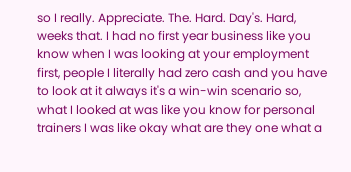so I really. Appreciate. The. Hard. Day's. Hard, weeks that. I had no first year business like you know when I was looking at your employment first, people I literally had zero cash and you have to look at it always it's a win-win scenario so, what I looked at was like you know for personal trainers I was like okay what are they one what a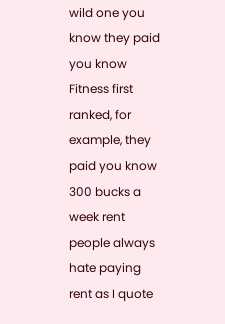wild one you know they paid you know Fitness first ranked, for example, they paid you know 300 bucks a week rent people always hate paying rent as I quote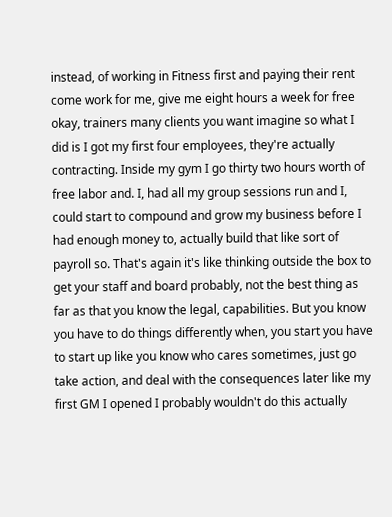instead, of working in Fitness first and paying their rent come work for me, give me eight hours a week for free okay, trainers many clients you want imagine so what I did is I got my first four employees, they're actually contracting. Inside my gym I go thirty two hours worth of free labor and. I, had all my group sessions run and I, could start to compound and grow my business before I had enough money to, actually build that like sort of payroll so. That's again it's like thinking outside the box to get your staff and board probably, not the best thing as far as that you know the legal, capabilities. But you know you have to do things differently when, you start you have to start up like you know who cares sometimes, just go take action, and deal with the consequences later like my first GM I opened I probably wouldn't do this actually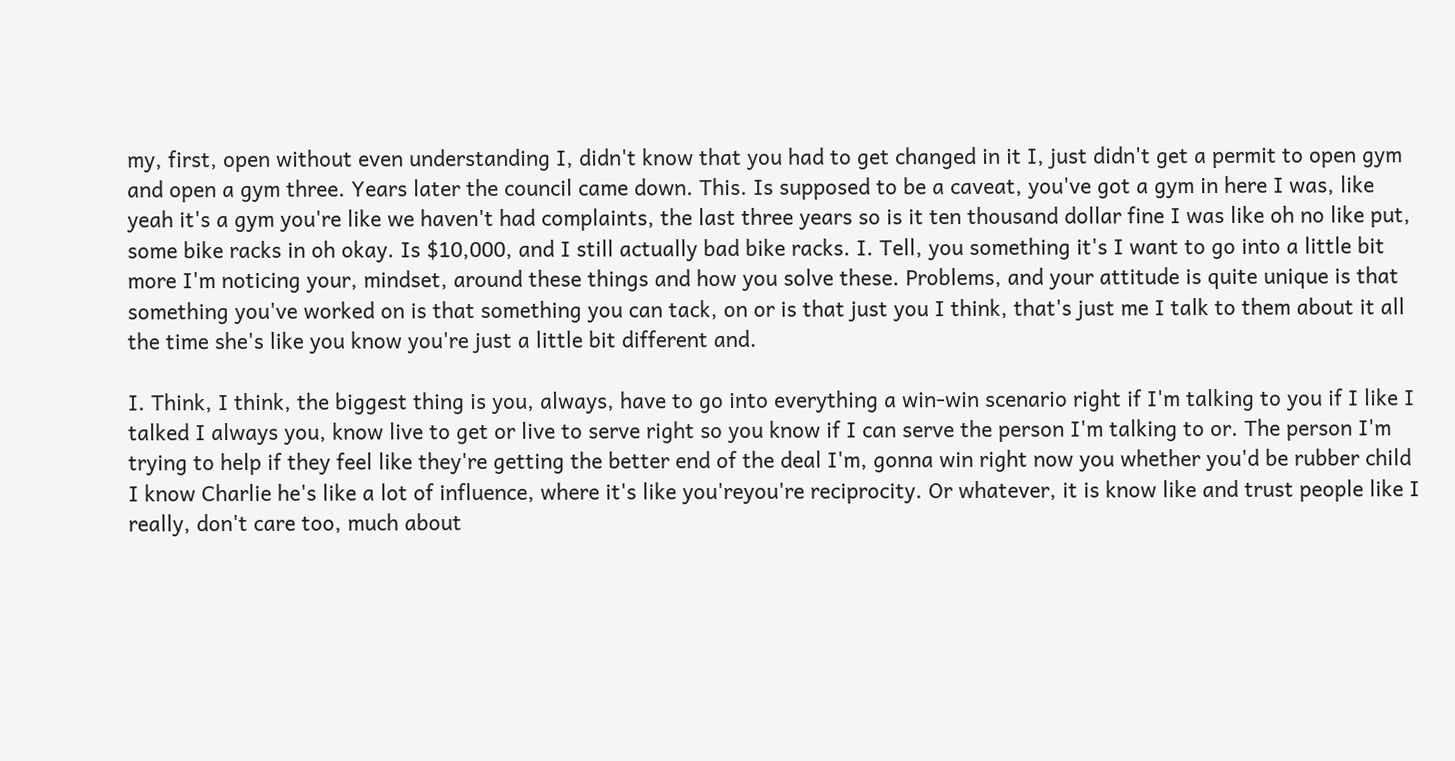my, first, open without even understanding I, didn't know that you had to get changed in it I, just didn't get a permit to open gym and open a gym three. Years later the council came down. This. Is supposed to be a caveat, you've got a gym in here I was, like yeah it's a gym you're like we haven't had complaints, the last three years so is it ten thousand dollar fine I was like oh no like put, some bike racks in oh okay. Is $10,000, and I still actually bad bike racks. I. Tell, you something it's I want to go into a little bit more I'm noticing your, mindset, around these things and how you solve these. Problems, and your attitude is quite unique is that something you've worked on is that something you can tack, on or is that just you I think, that's just me I talk to them about it all the time she's like you know you're just a little bit different and.

I. Think, I think, the biggest thing is you, always, have to go into everything a win-win scenario right if I'm talking to you if I like I talked I always you, know live to get or live to serve right so you know if I can serve the person I'm talking to or. The person I'm trying to help if they feel like they're getting the better end of the deal I'm, gonna win right now you whether you'd be rubber child I know Charlie he's like a lot of influence, where it's like you'reyou're reciprocity. Or whatever, it is know like and trust people like I really, don't care too, much about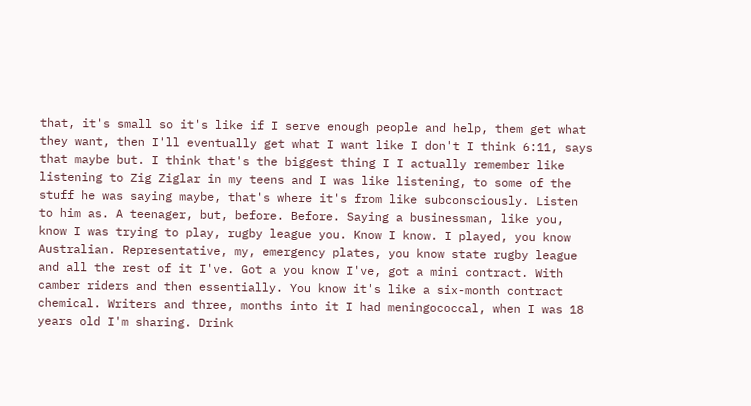that, it's small so it's like if I serve enough people and help, them get what they want, then I'll eventually get what I want like I don't I think 6:11, says that maybe but. I think that's the biggest thing I I actually remember like listening to Zig Ziglar in my teens and I was like listening, to some of the stuff he was saying maybe, that's where it's from like subconsciously. Listen to him as. A teenager, but, before. Before. Saying a businessman, like you, know I was trying to play, rugby league you. Know I know. I played, you know Australian. Representative, my, emergency plates, you know state rugby league and all the rest of it I've. Got a you know I've, got a mini contract. With camber riders and then essentially. You know it's like a six-month contract chemical. Writers and three, months into it I had meningococcal, when I was 18 years old I'm sharing. Drink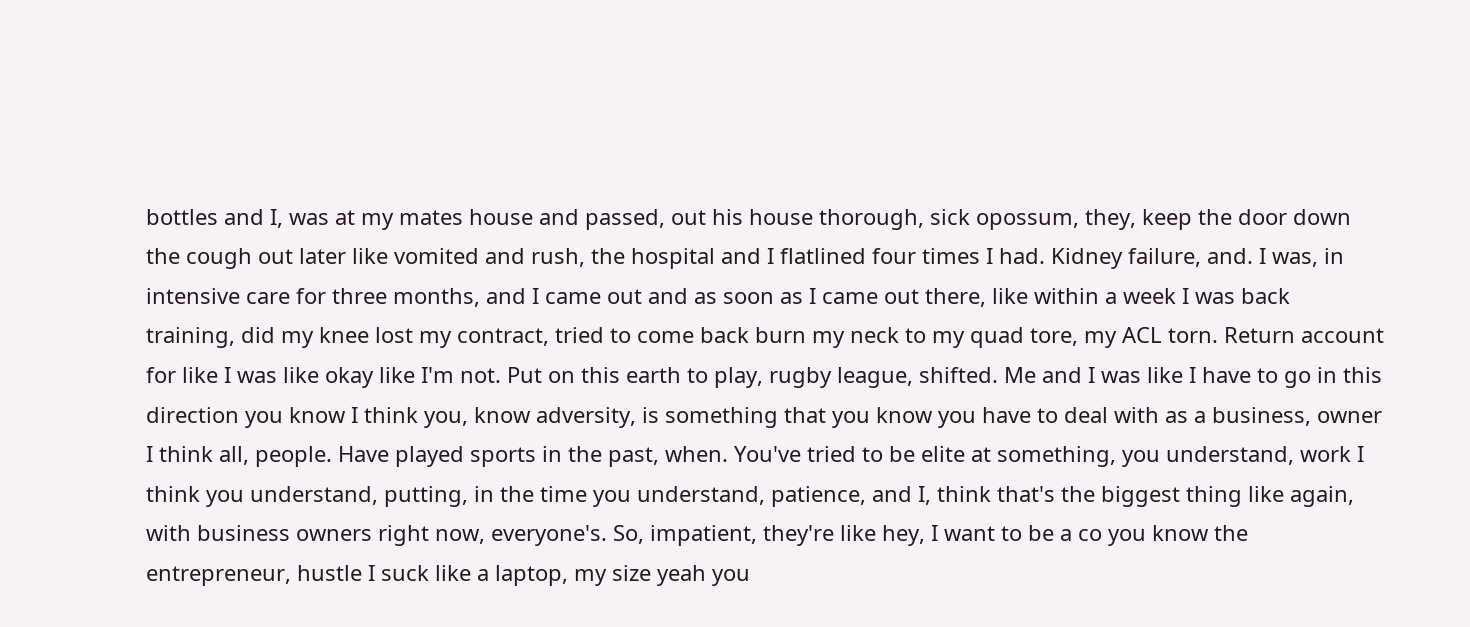bottles and I, was at my mates house and passed, out his house thorough, sick opossum, they, keep the door down the cough out later like vomited and rush, the hospital and I flatlined four times I had. Kidney failure, and. I was, in intensive care for three months, and I came out and as soon as I came out there, like within a week I was back training, did my knee lost my contract, tried to come back burn my neck to my quad tore, my ACL torn. Return account for like I was like okay like I'm not. Put on this earth to play, rugby league, shifted. Me and I was like I have to go in this direction you know I think you, know adversity, is something that you know you have to deal with as a business, owner I think all, people. Have played sports in the past, when. You've tried to be elite at something, you understand, work I think you understand, putting, in the time you understand, patience, and I, think that's the biggest thing like again, with business owners right now, everyone's. So, impatient, they're like hey, I want to be a co you know the entrepreneur, hustle I suck like a laptop, my size yeah you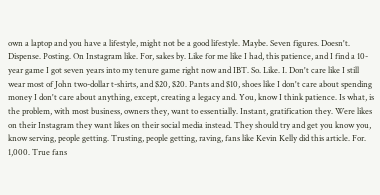own a laptop and you have a lifestyle, might not be a good lifestyle. Maybe. Seven figures. Doesn't. Dispense. Posting. On Instagram like. For, sakes by. Like for me like I had, this patience, and I find a 10-year game I got seven years into my tenure game right now and IBT. So. Like. I. Don't care like I still wear most of John two-dollar t-shirts, and $20, $20. Pants and $10, shoes like I don't care about spending money I don't care about anything, except, creating a legacy and. You, know I think patience. Is what, is the problem, with most business, owners they, want to essentially. Instant, gratification they. Were likes on their Instagram they want likes on their social media instead. They should try and get you know you, know serving, people getting. Trusting, people getting, raving, fans like Kevin Kelly did this article. For. 1,000. True fans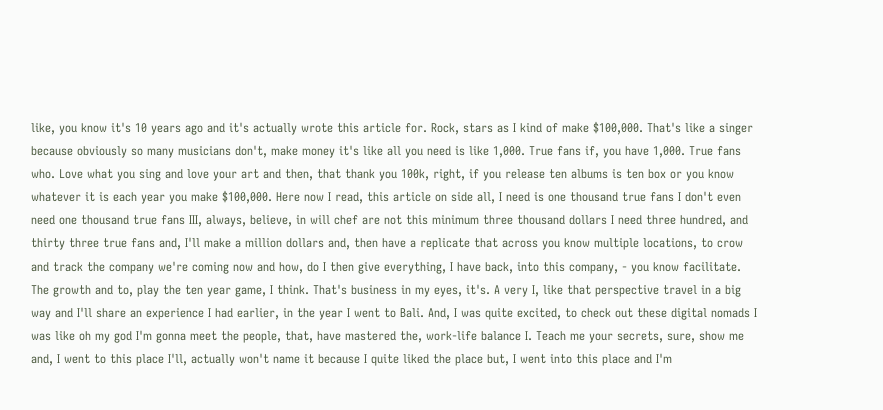like, you know it's 10 years ago and it's actually wrote this article for. Rock, stars as I kind of make $100,000. That's like a singer because obviously so many musicians don't, make money it's like all you need is like 1,000. True fans if, you have 1,000. True fans who. Love what you sing and love your art and then, that thank you 100k, right, if you release ten albums is ten box or you know whatever it is each year you make $100,000. Here now I read, this article on side all, I need is one thousand true fans I don't even need one thousand true fans III, always, believe, in will chef are not this minimum three thousand dollars I need three hundred, and thirty three true fans and, I'll make a million dollars and, then have a replicate that across you know multiple locations, to crow and track the company we're coming now and how, do I then give everything, I have back, into this company, - you know facilitate. The growth and to, play the ten year game, I think. That's business in my eyes, it's. A very I, like that perspective travel in a big way and I'll share an experience I had earlier, in the year I went to Bali. And, I was quite excited, to check out these digital nomads I was like oh my god I'm gonna meet the people, that, have mastered the, work-life balance I. Teach me your secrets, sure, show me and, I went to this place I'll, actually won't name it because I quite liked the place but, I went into this place and I'm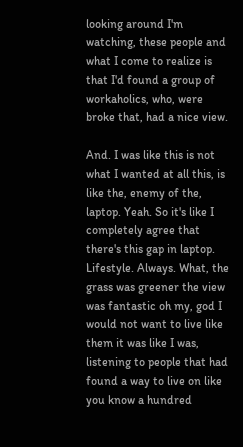looking around I'm watching, these people and what I come to realize is that I'd found a group of workaholics, who, were broke that, had a nice view.

And. I was like this is not what I wanted at all this, is like the, enemy of the, laptop. Yeah. So it's like I completely agree that there's this gap in laptop. Lifestyle. Always. What, the grass was greener the view was fantastic oh my, god I would not want to live like them it was like I was, listening to people that had found a way to live on like you know a hundred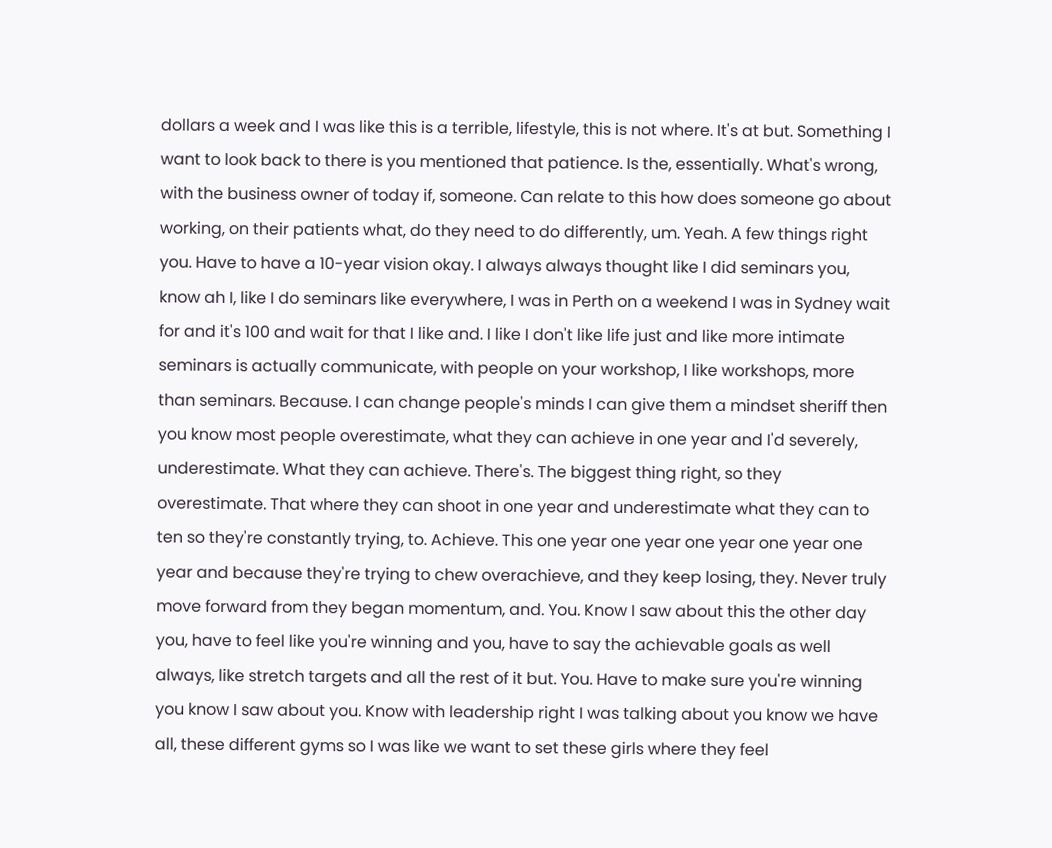dollars a week and I was like this is a terrible, lifestyle, this is not where. It's at but. Something I want to look back to there is you mentioned that patience. Is the, essentially. What's wrong, with the business owner of today if, someone. Can relate to this how does someone go about working, on their patients what, do they need to do differently, um. Yeah. A few things right you. Have to have a 10-year vision okay. I always always thought like I did seminars you, know ah I, like I do seminars like everywhere, I was in Perth on a weekend I was in Sydney wait for and it's 100 and wait for that I like and. I like I don't like life just and like more intimate seminars is actually communicate, with people on your workshop, I like workshops, more than seminars. Because. I can change people's minds I can give them a mindset sheriff then you know most people overestimate, what they can achieve in one year and I'd severely, underestimate. What they can achieve. There's. The biggest thing right, so they overestimate. That where they can shoot in one year and underestimate what they can to ten so they're constantly trying, to. Achieve. This one year one year one year one year one year and because they're trying to chew overachieve, and they keep losing, they. Never truly move forward from they began momentum, and. You. Know I saw about this the other day you, have to feel like you're winning and you, have to say the achievable goals as well always, like stretch targets and all the rest of it but. You. Have to make sure you're winning you know I saw about you. Know with leadership right I was talking about you know we have all, these different gyms so I was like we want to set these girls where they feel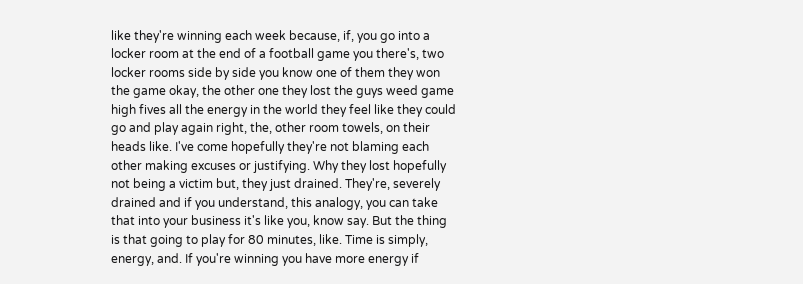like they're winning each week because, if, you go into a locker room at the end of a football game you there's, two locker rooms side by side you know one of them they won the game okay, the other one they lost the guys weed game high fives all the energy in the world they feel like they could go and play again right, the, other room towels, on their heads like. I've come hopefully they're not blaming each other making excuses or justifying. Why they lost hopefully not being a victim but, they just drained. They're, severely drained and if you understand, this analogy, you can take that into your business it's like you, know say. But the thing is that going to play for 80 minutes, like. Time is simply, energy, and. If you're winning you have more energy if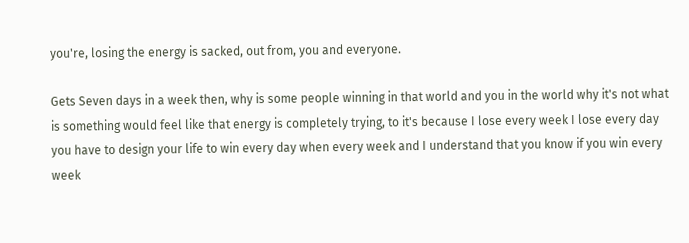you're, losing the energy is sacked, out from, you and everyone.

Gets Seven days in a week then, why is some people winning in that world and you in the world why it's not what is something would feel like that energy is completely trying, to it's because I lose every week I lose every day you have to design your life to win every day when every week and I understand that you know if you win every week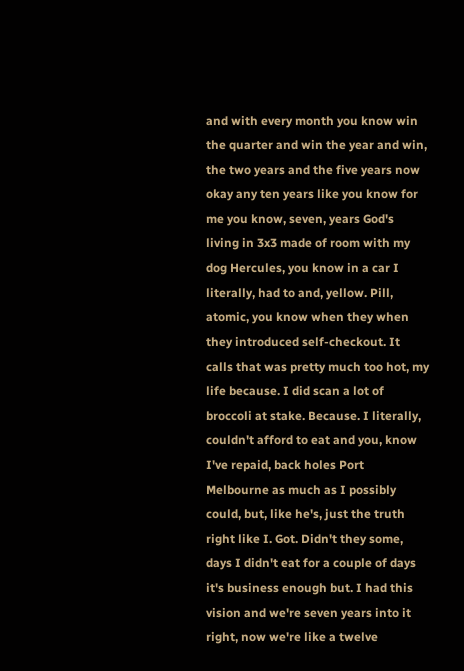and with every month you know win the quarter and win the year and win, the two years and the five years now okay any ten years like you know for me you know, seven, years God's living in 3x3 made of room with my dog Hercules, you know in a car I literally, had to and, yellow. Pill, atomic, you know when they when they introduced self-checkout. It calls that was pretty much too hot, my life because. I did scan a lot of broccoli at stake. Because. I literally, couldn't afford to eat and you, know I've repaid, back holes Port Melbourne as much as I possibly could, but, like he's, just the truth right like I. Got. Didn't they some, days I didn't eat for a couple of days it's business enough but. I had this vision and we're seven years into it right, now we're like a twelve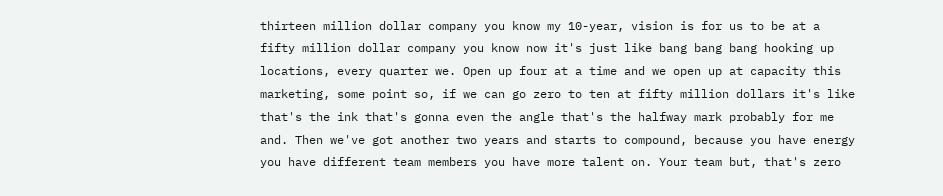thirteen million dollar company you know my 10-year, vision is for us to be at a fifty million dollar company you know now it's just like bang bang bang hooking up locations, every quarter we. Open up four at a time and we open up at capacity this marketing, some point so, if we can go zero to ten at fifty million dollars it's like that's the ink that's gonna even the angle that's the halfway mark probably for me and. Then we've got another two years and starts to compound, because you have energy you have different team members you have more talent on. Your team but, that's zero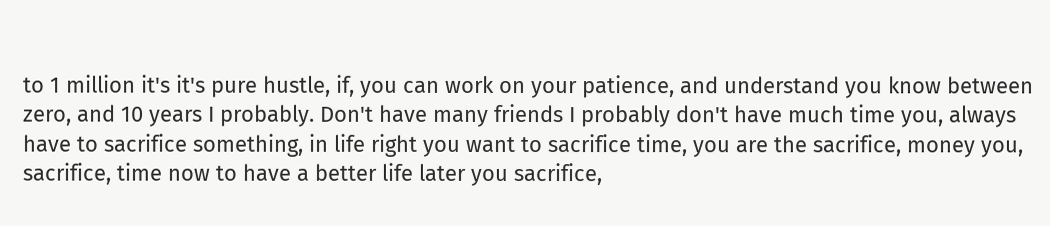to 1 million it's it's pure hustle, if, you can work on your patience, and understand you know between zero, and 10 years I probably. Don't have many friends I probably don't have much time you, always have to sacrifice something, in life right you want to sacrifice time, you are the sacrifice, money you, sacrifice, time now to have a better life later you sacrifice,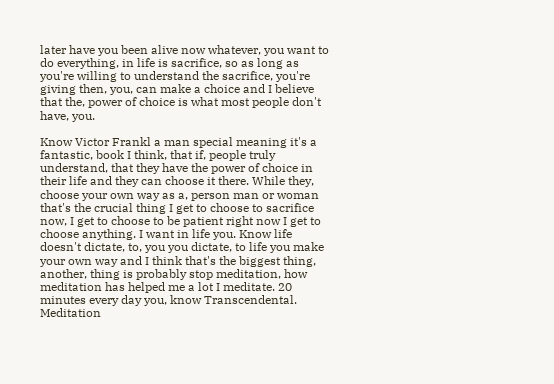later have you been alive now whatever, you want to do everything, in life is sacrifice, so as long as you're willing to understand the sacrifice, you're giving then, you, can make a choice and I believe that the, power of choice is what most people don't have, you.

Know Victor Frankl a man special meaning it's a fantastic, book I think, that if, people truly understand, that they have the power of choice in their life and they can choose it there. While they, choose your own way as a, person man or woman that's the crucial thing I get to choose to sacrifice now, I get to choose to be patient right now I get to choose anything. I want in life you. Know life doesn't dictate, to, you you dictate, to life you make your own way and I think that's the biggest thing, another, thing is probably stop meditation, how meditation has helped me a lot I meditate. 20 minutes every day you, know Transcendental. Meditation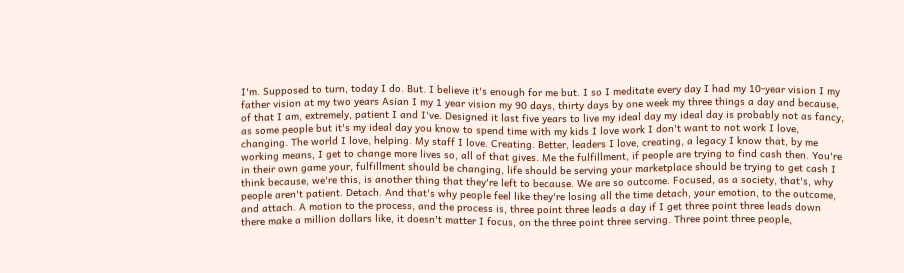I'm. Supposed to turn, today I do. But. I believe it's enough for me but. I so I meditate every day I had my 10-year vision I my father vision at my two years Asian I my 1 year vision my 90 days, thirty days by one week my three things a day and because, of that I am, extremely, patient I and I've. Designed it last five years to live my ideal day my ideal day is probably not as fancy, as some people but it's my ideal day you know to spend time with my kids I love work I don't want to not work I love, changing. The world I love, helping. My staff I love. Creating. Better, leaders I love, creating, a legacy I know that, by me working means, I get to change more lives so, all of that gives. Me the fulfillment, if people are trying to find cash then. You're in their own game your, fulfillment should be changing, life should be serving your marketplace should be trying to get cash I think because, we're this, is another thing that they're left to because. We are so outcome. Focused, as a society, that's, why people aren't patient. Detach. And that's why people feel like they're losing all the time detach, your emotion, to the outcome, and attach. A motion to the process, and the process is, three point three leads a day if I get three point three leads down there make a million dollars like, it doesn't matter I focus, on the three point three serving. Three point three people,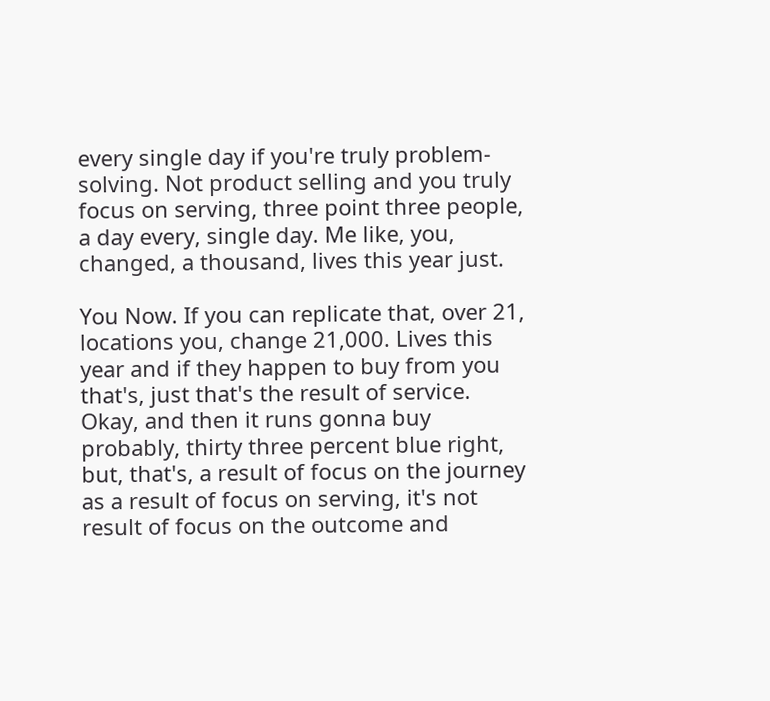every single day if you're truly problem-solving. Not product selling and you truly focus on serving, three point three people, a day every, single day. Me like, you, changed, a thousand, lives this year just.

You Now. If you can replicate that, over 21, locations you, change 21,000. Lives this year and if they happen to buy from you that's, just that's the result of service. Okay, and then it runs gonna buy probably, thirty three percent blue right, but, that's, a result of focus on the journey as a result of focus on serving, it's not result of focus on the outcome and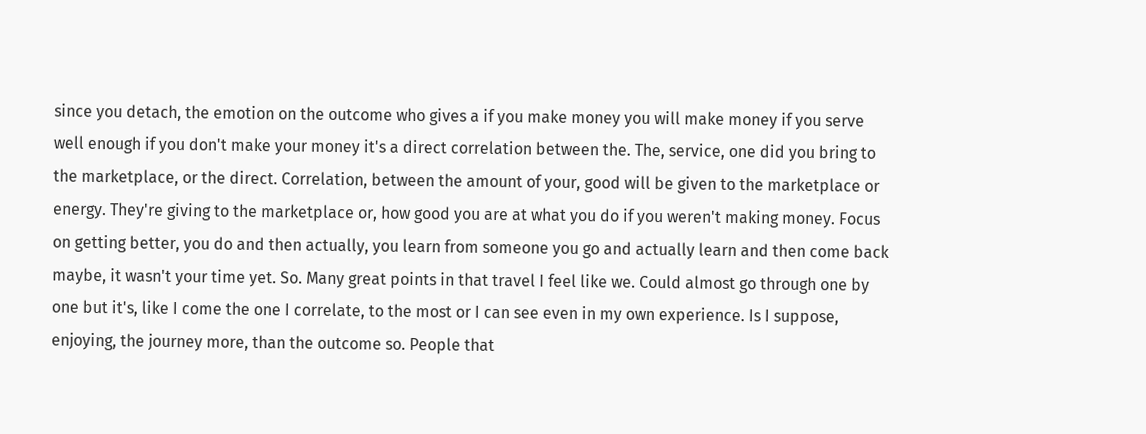since you detach, the emotion on the outcome who gives a if you make money you will make money if you serve well enough if you don't make your money it's a direct correlation between the. The, service, one did you bring to the marketplace, or the direct. Correlation, between the amount of your, good will be given to the marketplace or energy. They're giving to the marketplace or, how good you are at what you do if you weren't making money. Focus on getting better, you do and then actually, you learn from someone you go and actually learn and then come back maybe, it wasn't your time yet. So. Many great points in that travel I feel like we. Could almost go through one by one but it's, like I come the one I correlate, to the most or I can see even in my own experience. Is I suppose, enjoying, the journey more, than the outcome so. People that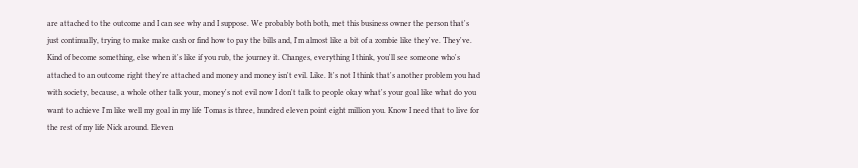are attached to the outcome and I can see why and I suppose. We probably both both, met this business owner the person that's just continually, trying to make make cash or find how to pay the bills and, I'm almost like a bit of a zombie like they've. They've. Kind of become something, else when it's like if you rub, the journey it. Changes, everything I think, you'll see someone who's attached to an outcome right they're attached and money and money isn't evil. Like. It's not I think that's another problem you had with society, because, a whole other talk your, money's not evil now I don't talk to people okay what's your goal like what do you want to achieve I'm like well my goal in my life Tomas is three, hundred eleven point eight million you. Know I need that to live for the rest of my life Nick around. Eleven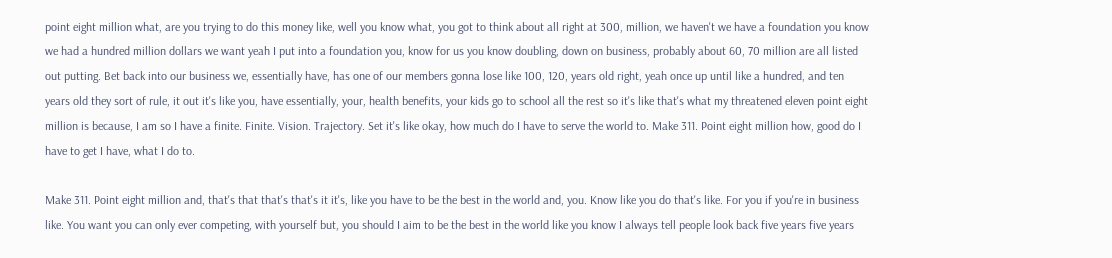point eight million what, are you trying to do this money like, well you know what, you got to think about all right at 300, million, we haven't we have a foundation you know we had a hundred million dollars we want yeah I put into a foundation you, know for us you know doubling, down on business, probably about 60, 70 million are all listed out putting. Bet back into our business we, essentially have, has one of our members gonna lose like 100, 120, years old right, yeah once up until like a hundred, and ten years old they sort of rule, it out it's like you, have essentially, your, health benefits, your kids go to school all the rest so it's like that's what my threatened eleven point eight million is because, I am so I have a finite. Finite. Vision. Trajectory. Set it's like okay, how much do I have to serve the world to. Make 311. Point eight million how, good do I have to get I have, what I do to.

Make 311. Point eight million and, that's that that's that's it it's, like you have to be the best in the world and, you. Know like you do that's like. For you if you're in business like. You want you can only ever competing, with yourself but, you should I aim to be the best in the world like you know I always tell people look back five years five years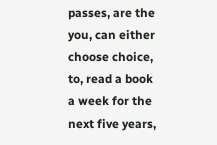passes, are the you, can either choose choice, to, read a book a week for the next five years,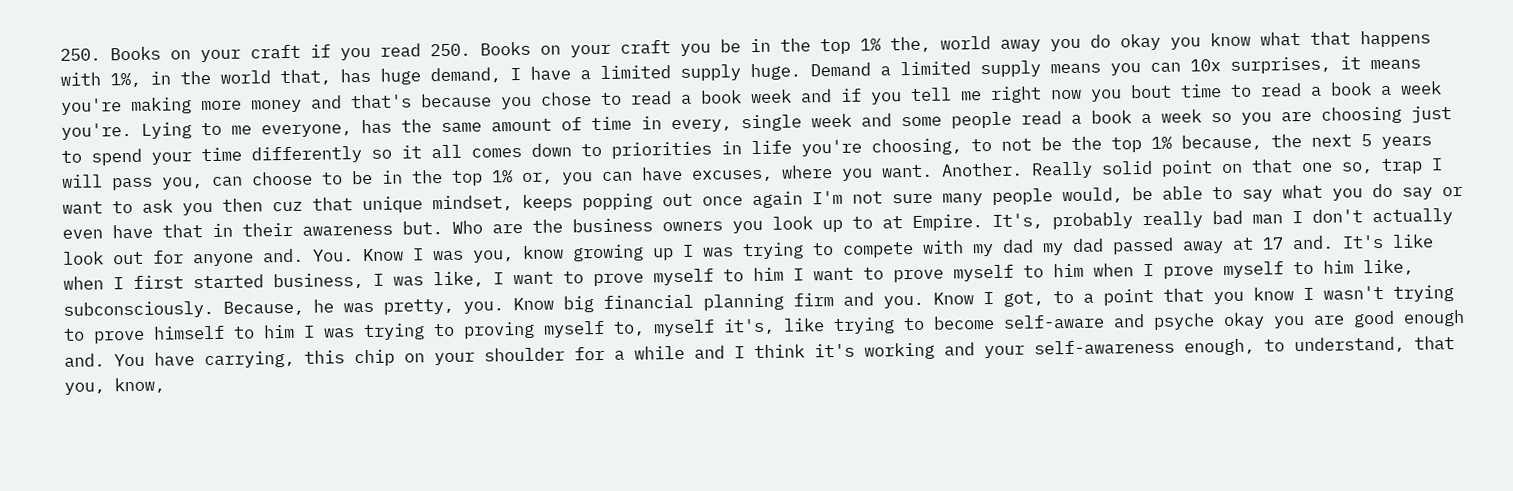250. Books on your craft if you read 250. Books on your craft you be in the top 1% the, world away you do okay you know what that happens with 1%, in the world that, has huge demand, I have a limited supply huge. Demand a limited supply means you can 10x surprises, it means you're making more money and that's because you chose to read a book week and if you tell me right now you bout time to read a book a week you're. Lying to me everyone, has the same amount of time in every, single week and some people read a book a week so you are choosing just to spend your time differently so it all comes down to priorities in life you're choosing, to not be the top 1% because, the next 5 years will pass you, can choose to be in the top 1% or, you can have excuses, where you want. Another. Really solid point on that one so, trap I want to ask you then cuz that unique mindset, keeps popping out once again I'm not sure many people would, be able to say what you do say or even have that in their awareness but. Who are the business owners you look up to at Empire. It's, probably really bad man I don't actually look out for anyone and. You. Know I was you, know growing up I was trying to compete with my dad my dad passed away at 17 and. It's like when I first started business, I was like, I want to prove myself to him I want to prove myself to him when I prove myself to him like, subconsciously. Because, he was pretty, you. Know big financial planning firm and you. Know I got, to a point that you know I wasn't trying to prove himself to him I was trying to proving myself to, myself it's, like trying to become self-aware and psyche okay you are good enough and. You have carrying, this chip on your shoulder for a while and I think it's working and your self-awareness enough, to understand, that you, know,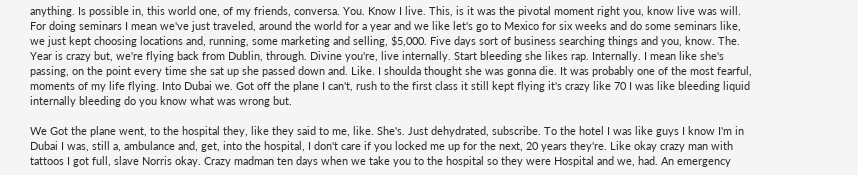anything. Is possible in, this world one, of my friends, conversa. You. Know I live. This, is it was the pivotal moment right you, know live was will. For doing seminars I mean we've just traveled, around the world for a year and we like let's go to Mexico for six weeks and do some seminars like, we just kept choosing locations and, running, some marketing and selling, $5,000. Five days sort of business searching things and you, know. The. Year is crazy but, we're flying back from Dublin, through. Divine you're, live internally. Start bleeding she likes rap. Internally. I mean like she's passing, on the point every time she sat up she passed down and. Like. I shoulda thought she was gonna die. It was probably one of the most fearful, moments of my life flying. Into Dubai we. Got off the plane I can't, rush to the first class it still kept flying it's crazy like 70 I was like bleeding liquid internally bleeding do you know what was wrong but.

We Got the plane went, to the hospital they, like they said to me, like. She's. Just dehydrated, subscribe. To the hotel I was like guys I know I'm in Dubai I was, still a, ambulance and, get, into the hospital, I don't care if you locked me up for the next, 20 years they're. Like okay crazy man with tattoos I got full, slave Norris okay. Crazy madman ten days when we take you to the hospital so they were Hospital and we, had. An emergency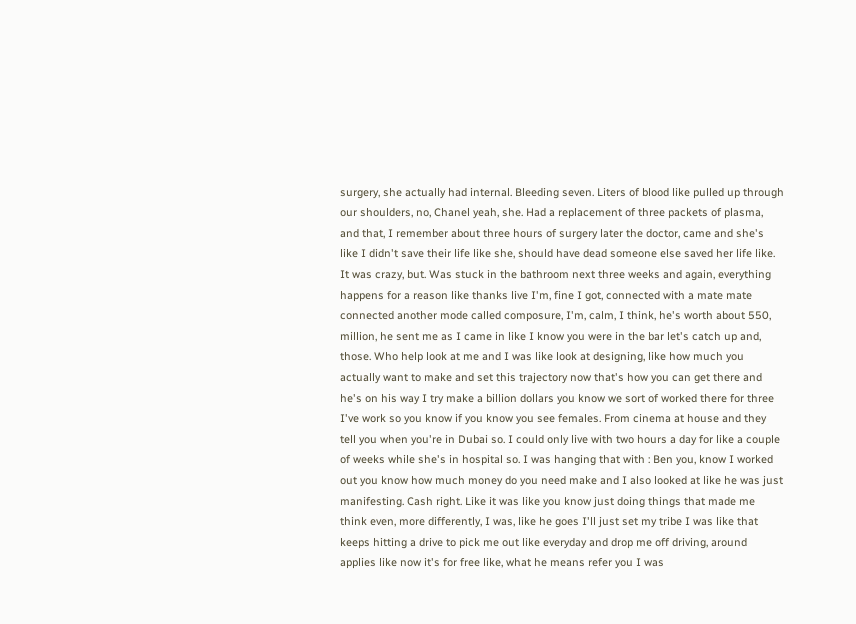surgery, she actually had internal. Bleeding seven. Liters of blood like pulled up through our shoulders, no, Chanel yeah, she. Had a replacement of three packets of plasma, and that, I remember about three hours of surgery later the doctor, came and she's like I didn't save their life like she, should have dead someone else saved her life like. It was crazy, but. Was stuck in the bathroom next three weeks and again, everything happens for a reason like thanks live I'm, fine I got, connected with a mate mate connected another mode called composure, I'm, calm, I think, he's worth about 550, million, he sent me as I came in like I know you were in the bar let's catch up and, those. Who help look at me and I was like look at designing, like how much you actually want to make and set this trajectory now that's how you can get there and he's on his way I try make a billion dollars you know we sort of worked there for three I've work so you know if you know you see females. From cinema at house and they tell you when you're in Dubai so. I could only live with two hours a day for like a couple of weeks while she's in hospital so. I was hanging that with : Ben you, know I worked out you know how much money do you need make and I also looked at like he was just manifesting. Cash right. Like it was like you know just doing things that made me think even, more differently, I was, like he goes I'll just set my tribe I was like that keeps hitting a drive to pick me out like everyday and drop me off driving, around applies like now it's for free like, what he means refer you I was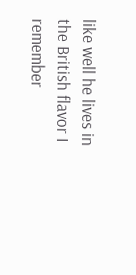like well he lives in the British flavor I remember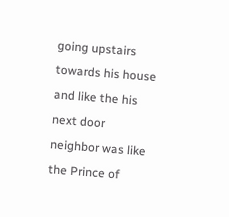going upstairs towards his house and like the his next door neighbor was like the Prince of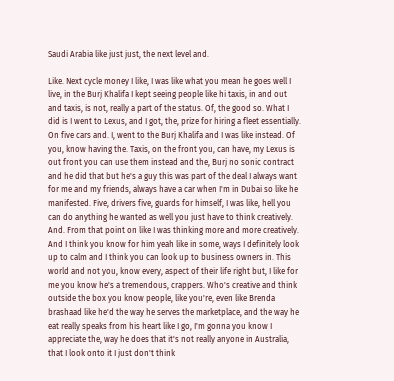Saudi Arabia like just just, the next level and.

Like. Next cycle money I like, I was like what you mean he goes well I live, in the Burj Khalifa I kept seeing people like hi taxis, in and out and taxis, is not, really a part of the status. Of, the good so. What I did is I went to Lexus, and I got, the, prize for hiring a fleet essentially. On five cars and. I, went to the Burj Khalifa and I was like instead. Of you, know having the. Taxis, on the front you, can have, my Lexus is out front you can use them instead and the, Burj no sonic contract and he did that but he's a guy this was part of the deal I always want for me and my friends, always have a car when I'm in Dubai so like he manifested. Five, drivers five, guards for himself, I was like, hell you can do anything he wanted as well you just have to think creatively. And. From that point on like I was thinking more and more creatively. And I think you know for him yeah like in some, ways I definitely look up to calm and I think you can look up to business owners in. This world and not you, know every, aspect of their life right but, I like for me you know he's a tremendous, crappers. Who's creative and think outside the box you know people, like you're, even like Brenda brashaad like he'd the way he serves the marketplace, and the way he eat really speaks from his heart like I go, I'm gonna you know I appreciate the, way he does that it's not really anyone in Australia, that I look onto it I just don't think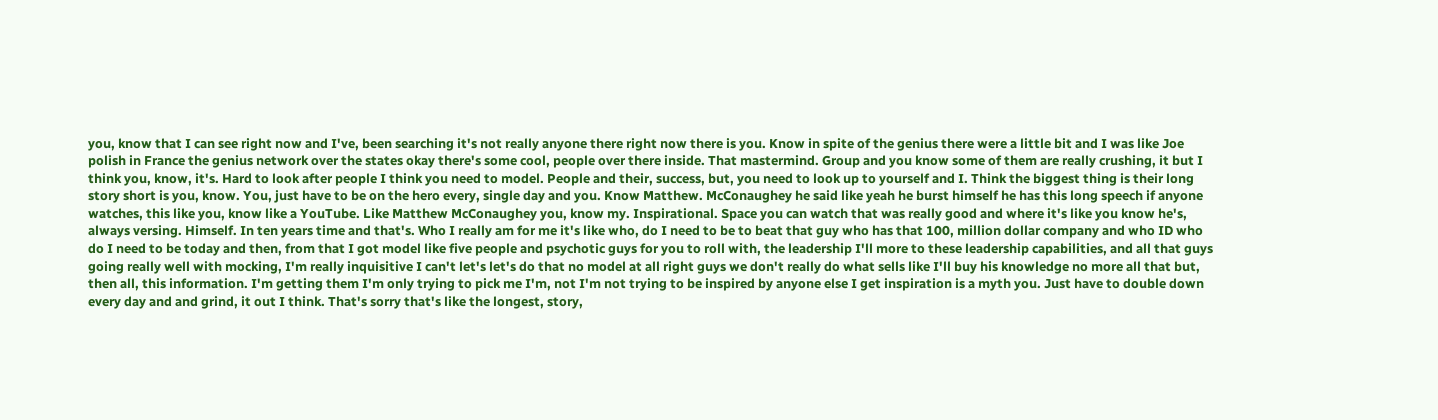you, know that I can see right now and I've, been searching it's not really anyone there right now there is you. Know in spite of the genius there were a little bit and I was like Joe polish in France the genius network over the states okay there's some cool, people over there inside. That mastermind. Group and you know some of them are really crushing, it but I think you, know, it's. Hard to look after people I think you need to model. People and their, success, but, you need to look up to yourself and I. Think the biggest thing is their long story short is you, know. You, just have to be on the hero every, single day and you. Know Matthew. McConaughey he said like yeah he burst himself he has this long speech if anyone watches, this like you, know like a YouTube. Like Matthew McConaughey you, know my. Inspirational. Space you can watch that was really good and where it's like you know he's, always versing. Himself. In ten years time and that's. Who I really am for me it's like who, do I need to be to beat that guy who has that 100, million dollar company and who ID who do I need to be today and then, from that I got model like five people and psychotic guys for you to roll with, the leadership I'll more to these leadership capabilities, and all that guys going really well with mocking, I'm really inquisitive I can't let's let's do that no model at all right guys we don't really do what sells like I'll buy his knowledge no more all that but, then all, this information. I'm getting them I'm only trying to pick me I'm, not I'm not trying to be inspired by anyone else I get inspiration is a myth you. Just have to double down every day and and grind, it out I think. That's sorry that's like the longest, story,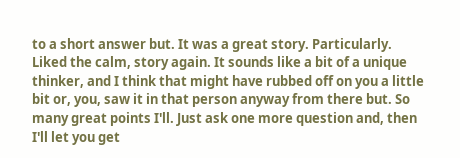to a short answer but. It was a great story. Particularly. Liked the calm, story again. It sounds like a bit of a unique thinker, and I think that might have rubbed off on you a little bit or, you, saw it in that person anyway from there but. So many great points I'll. Just ask one more question and, then I'll let you get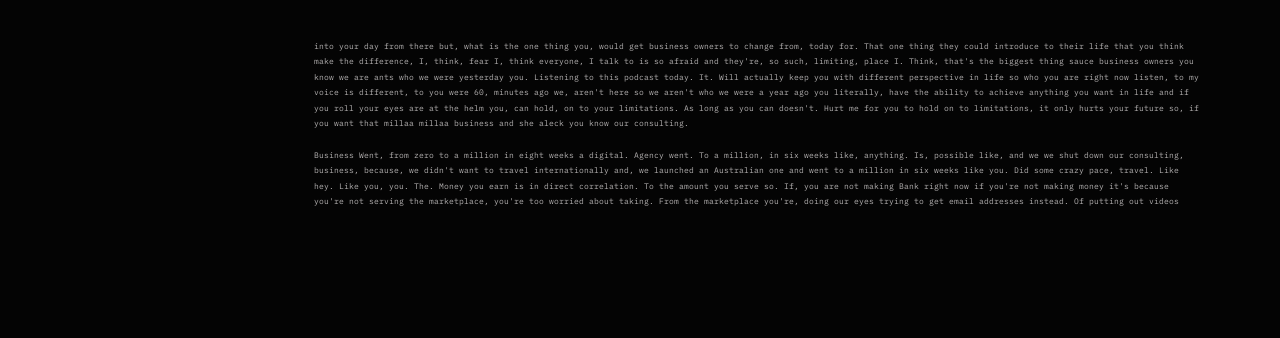into your day from there but, what is the one thing you, would get business owners to change from, today for. That one thing they could introduce to their life that you think make the difference, I, think, fear I, think everyone, I talk to is so afraid and they're, so such, limiting, place I. Think, that's the biggest thing sauce business owners you know we are ants who we were yesterday you. Listening to this podcast today. It. Will actually keep you with different perspective in life so who you are right now listen, to my voice is different, to you were 60, minutes ago we, aren't here so we aren't who we were a year ago you literally, have the ability to achieve anything you want in life and if you roll your eyes are at the helm you, can hold, on to your limitations. As long as you can doesn't. Hurt me for you to hold on to limitations, it only hurts your future so, if you want that millaa millaa business and she aleck you know our consulting.

Business Went, from zero to a million in eight weeks a digital. Agency went. To a million, in six weeks like, anything. Is, possible like, and we we shut down our consulting, business, because, we didn't want to travel internationally and, we launched an Australian one and went to a million in six weeks like you. Did some crazy pace, travel. Like hey. Like you, you. The. Money you earn is in direct correlation. To the amount you serve so. If, you are not making Bank right now if you're not making money it's because you're not serving the marketplace, you're too worried about taking. From the marketplace you're, doing our eyes trying to get email addresses instead. Of putting out videos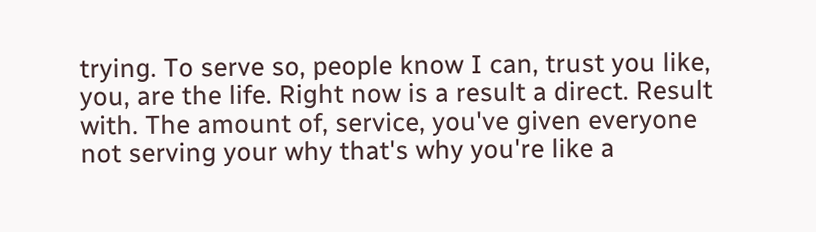trying. To serve so, people know I can, trust you like, you, are the life. Right now is a result a direct. Result with. The amount of, service, you've given everyone not serving your why that's why you're like a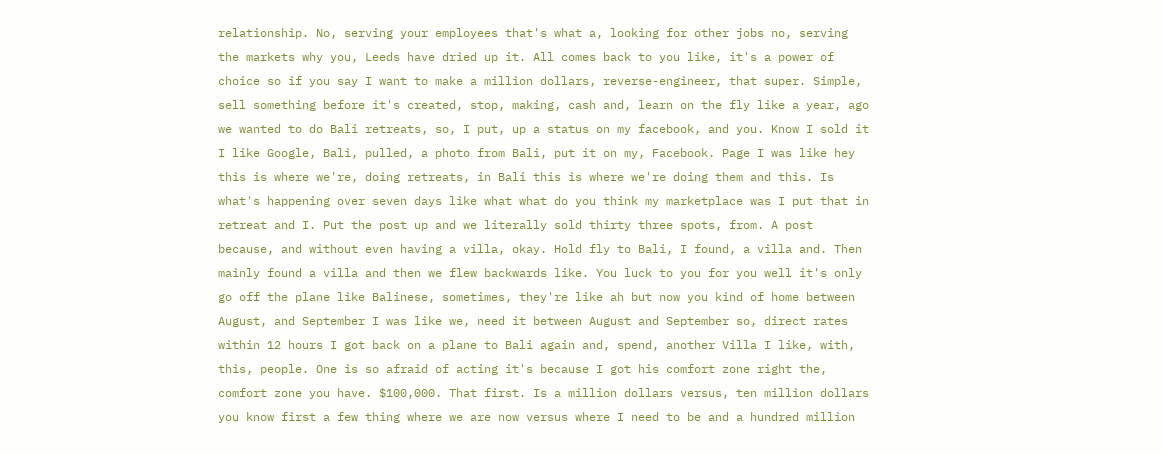relationship. No, serving your employees that's what a, looking for other jobs no, serving the markets why you, Leeds have dried up it. All comes back to you like, it's a power of choice so if you say I want to make a million dollars, reverse-engineer, that super. Simple, sell something before it's created, stop, making, cash and, learn on the fly like a year, ago we wanted to do Bali retreats, so, I put, up a status on my facebook, and you. Know I sold it I like Google, Bali, pulled, a photo from Bali, put it on my, Facebook. Page I was like hey this is where we're, doing retreats, in Bali this is where we're doing them and this. Is what's happening over seven days like what what do you think my marketplace was I put that in retreat and I. Put the post up and we literally sold thirty three spots, from. A post because, and without even having a villa, okay. Hold fly to Bali, I found, a villa and. Then mainly found a villa and then we flew backwards like. You luck to you for you well it's only go off the plane like Balinese, sometimes, they're like ah but now you kind of home between August, and September I was like we, need it between August and September so, direct rates within 12 hours I got back on a plane to Bali again and, spend, another Villa I like, with, this, people. One is so afraid of acting it's because I got his comfort zone right the, comfort zone you have. $100,000. That first. Is a million dollars versus, ten million dollars you know first a few thing where we are now versus where I need to be and a hundred million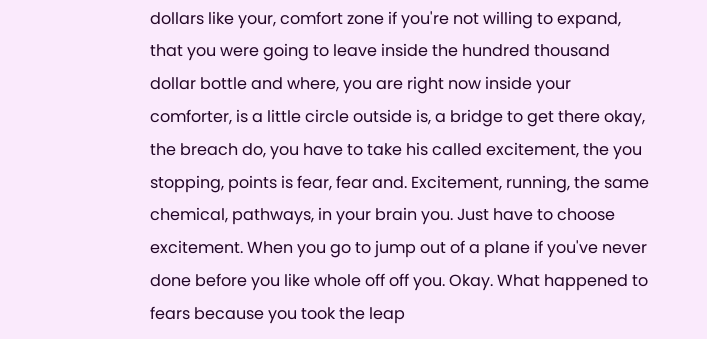dollars like your, comfort zone if you're not willing to expand, that you were going to leave inside the hundred thousand dollar bottle and where, you are right now inside your comforter, is a little circle outside is, a bridge to get there okay, the breach do, you have to take his called excitement, the you stopping, points is fear, fear and. Excitement, running, the same chemical, pathways, in your brain you. Just have to choose excitement. When you go to jump out of a plane if you've never done before you like whole off off you. Okay. What happened to fears because you took the leap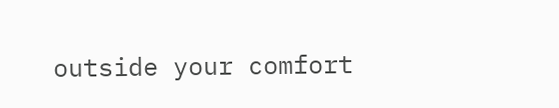outside your comfort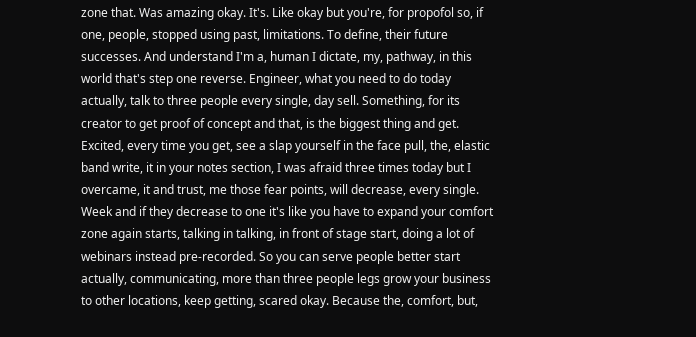zone that. Was amazing okay. It's. Like okay but you're, for propofol so, if one, people, stopped using past, limitations. To define, their future successes. And understand I'm a, human I dictate, my, pathway, in this world that's step one reverse. Engineer, what you need to do today actually, talk to three people every single, day sell. Something, for its creator to get proof of concept and that, is the biggest thing and get. Excited, every time you get, see a slap yourself in the face pull, the, elastic band write, it in your notes section, I was afraid three times today but I overcame, it and trust, me those fear points, will decrease, every single. Week and if they decrease to one it's like you have to expand your comfort zone again starts, talking in talking, in front of stage start, doing a lot of webinars instead pre-recorded. So you can serve people better start actually, communicating, more than three people legs grow your business to other locations, keep getting, scared okay. Because the, comfort, but,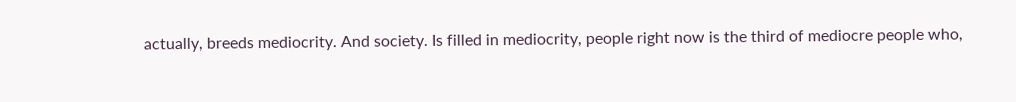actually, breeds mediocrity. And society. Is filled in mediocrity, people right now is the third of mediocre people who,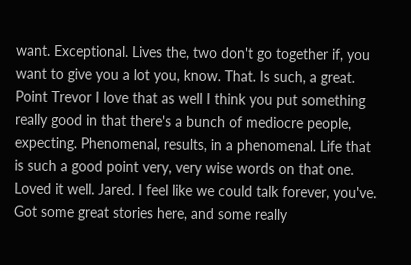want. Exceptional. Lives the, two don't go together if, you want to give you a lot you, know. That. Is such, a great. Point Trevor I love that as well I think you put something really good in that there's a bunch of mediocre people, expecting. Phenomenal, results, in a phenomenal. Life that is such a good point very, very wise words on that one. Loved it well. Jared. I feel like we could talk forever, you've. Got some great stories here, and some really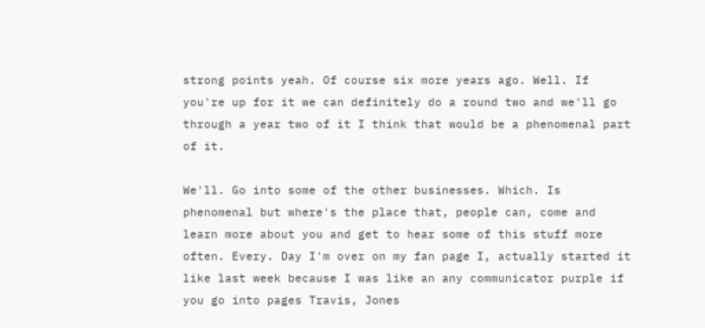strong points yeah. Of course six more years ago. Well. If you're up for it we can definitely do a round two and we'll go through a year two of it I think that would be a phenomenal part of it.

We'll. Go into some of the other businesses. Which. Is phenomenal but where's the place that, people can, come and learn more about you and get to hear some of this stuff more often. Every. Day I'm over on my fan page I, actually started it like last week because I was like an any communicator purple if you go into pages Travis, Jones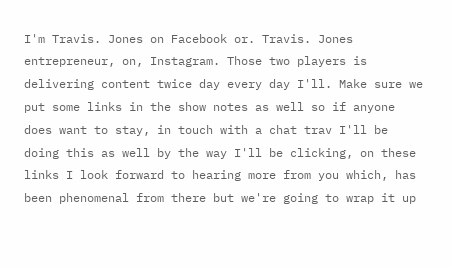I'm Travis. Jones on Facebook or. Travis. Jones entrepreneur, on, Instagram. Those two players is delivering content twice day every day I'll. Make sure we put some links in the show notes as well so if anyone does want to stay, in touch with a chat trav I'll be doing this as well by the way I'll be clicking, on these links I look forward to hearing more from you which, has been phenomenal from there but we're going to wrap it up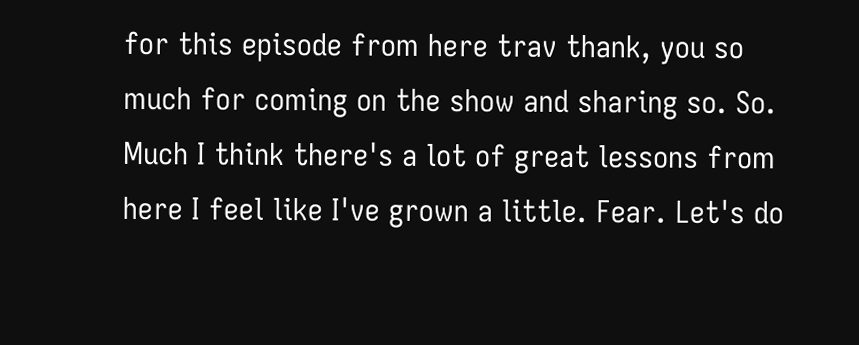for this episode from here trav thank, you so much for coming on the show and sharing so. So. Much I think there's a lot of great lessons from here I feel like I've grown a little. Fear. Let's do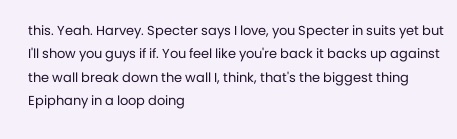this. Yeah. Harvey. Specter says I love, you Specter in suits yet but I'll show you guys if if. You feel like you're back it backs up against the wall break down the wall I, think, that's the biggest thing Epiphany in a loop doing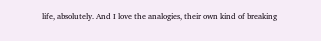life, absolutely. And I love the analogies, their own kind of breaking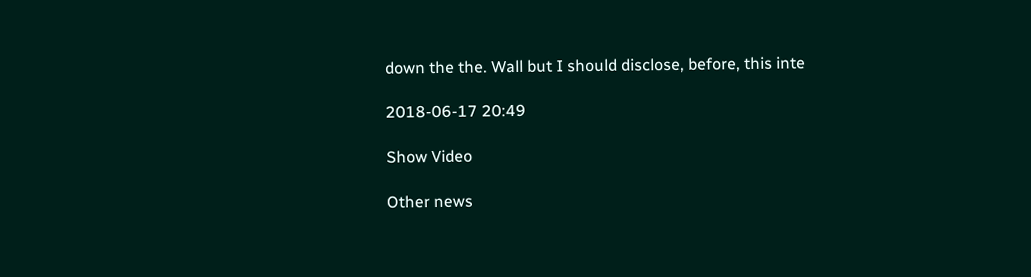down the the. Wall but I should disclose, before, this inte

2018-06-17 20:49

Show Video

Other news